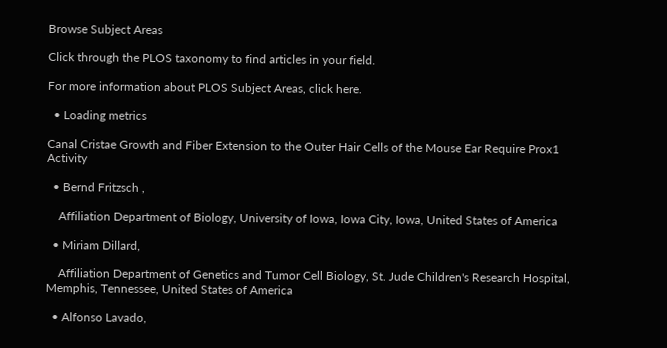Browse Subject Areas

Click through the PLOS taxonomy to find articles in your field.

For more information about PLOS Subject Areas, click here.

  • Loading metrics

Canal Cristae Growth and Fiber Extension to the Outer Hair Cells of the Mouse Ear Require Prox1 Activity

  • Bernd Fritzsch ,

    Affiliation Department of Biology, University of Iowa, Iowa City, Iowa, United States of America

  • Miriam Dillard,

    Affiliation Department of Genetics and Tumor Cell Biology, St. Jude Children's Research Hospital, Memphis, Tennessee, United States of America

  • Alfonso Lavado,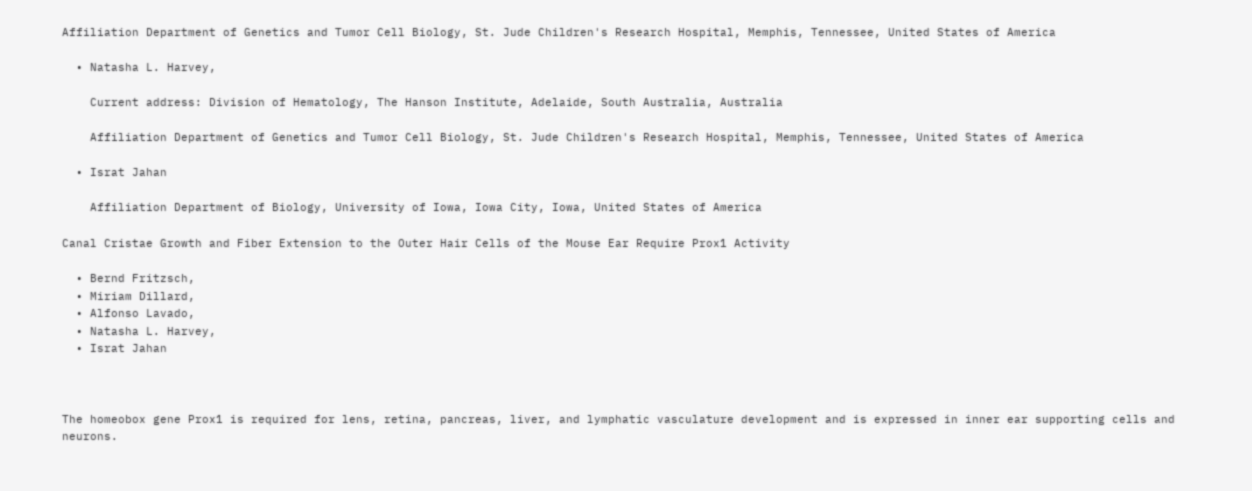Affiliation Department of Genetics and Tumor Cell Biology, St. Jude Children's Research Hospital, Memphis, Tennessee, United States of America

  • Natasha L. Harvey,

    Current address: Division of Hematology, The Hanson Institute, Adelaide, South Australia, Australia

    Affiliation Department of Genetics and Tumor Cell Biology, St. Jude Children's Research Hospital, Memphis, Tennessee, United States of America

  • Israt Jahan

    Affiliation Department of Biology, University of Iowa, Iowa City, Iowa, United States of America

Canal Cristae Growth and Fiber Extension to the Outer Hair Cells of the Mouse Ear Require Prox1 Activity

  • Bernd Fritzsch,
  • Miriam Dillard,
  • Alfonso Lavado,
  • Natasha L. Harvey,
  • Israt Jahan



The homeobox gene Prox1 is required for lens, retina, pancreas, liver, and lymphatic vasculature development and is expressed in inner ear supporting cells and neurons.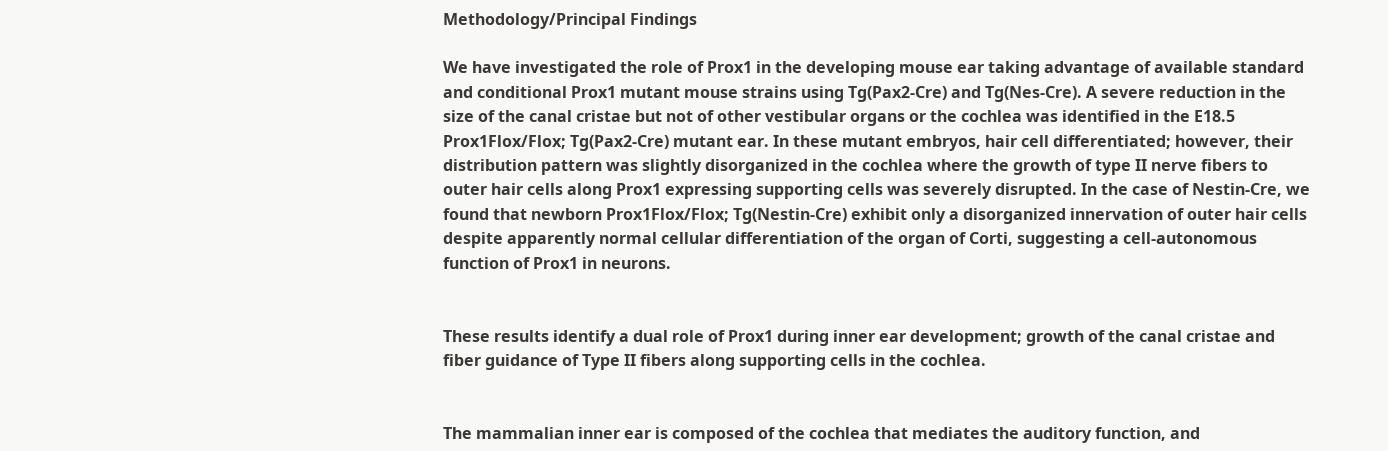Methodology/Principal Findings

We have investigated the role of Prox1 in the developing mouse ear taking advantage of available standard and conditional Prox1 mutant mouse strains using Tg(Pax2-Cre) and Tg(Nes-Cre). A severe reduction in the size of the canal cristae but not of other vestibular organs or the cochlea was identified in the E18.5 Prox1Flox/Flox; Tg(Pax2-Cre) mutant ear. In these mutant embryos, hair cell differentiated; however, their distribution pattern was slightly disorganized in the cochlea where the growth of type II nerve fibers to outer hair cells along Prox1 expressing supporting cells was severely disrupted. In the case of Nestin-Cre, we found that newborn Prox1Flox/Flox; Tg(Nestin-Cre) exhibit only a disorganized innervation of outer hair cells despite apparently normal cellular differentiation of the organ of Corti, suggesting a cell-autonomous function of Prox1 in neurons.


These results identify a dual role of Prox1 during inner ear development; growth of the canal cristae and fiber guidance of Type II fibers along supporting cells in the cochlea.


The mammalian inner ear is composed of the cochlea that mediates the auditory function, and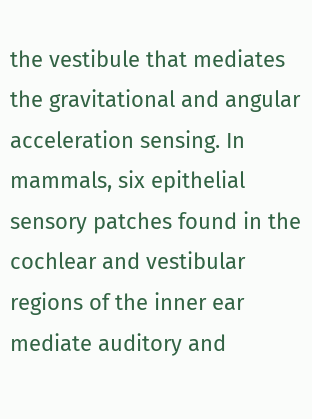the vestibule that mediates the gravitational and angular acceleration sensing. In mammals, six epithelial sensory patches found in the cochlear and vestibular regions of the inner ear mediate auditory and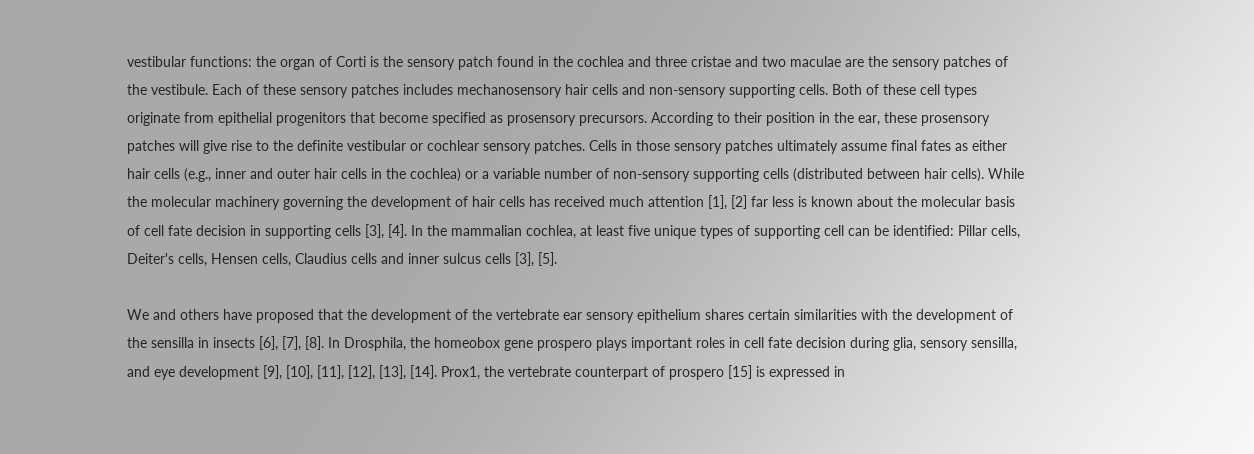vestibular functions: the organ of Corti is the sensory patch found in the cochlea and three cristae and two maculae are the sensory patches of the vestibule. Each of these sensory patches includes mechanosensory hair cells and non-sensory supporting cells. Both of these cell types originate from epithelial progenitors that become specified as prosensory precursors. According to their position in the ear, these prosensory patches will give rise to the definite vestibular or cochlear sensory patches. Cells in those sensory patches ultimately assume final fates as either hair cells (e.g., inner and outer hair cells in the cochlea) or a variable number of non-sensory supporting cells (distributed between hair cells). While the molecular machinery governing the development of hair cells has received much attention [1], [2] far less is known about the molecular basis of cell fate decision in supporting cells [3], [4]. In the mammalian cochlea, at least five unique types of supporting cell can be identified: Pillar cells, Deiter's cells, Hensen cells, Claudius cells and inner sulcus cells [3], [5].

We and others have proposed that the development of the vertebrate ear sensory epithelium shares certain similarities with the development of the sensilla in insects [6], [7], [8]. In Drosphila, the homeobox gene prospero plays important roles in cell fate decision during glia, sensory sensilla, and eye development [9], [10], [11], [12], [13], [14]. Prox1, the vertebrate counterpart of prospero [15] is expressed in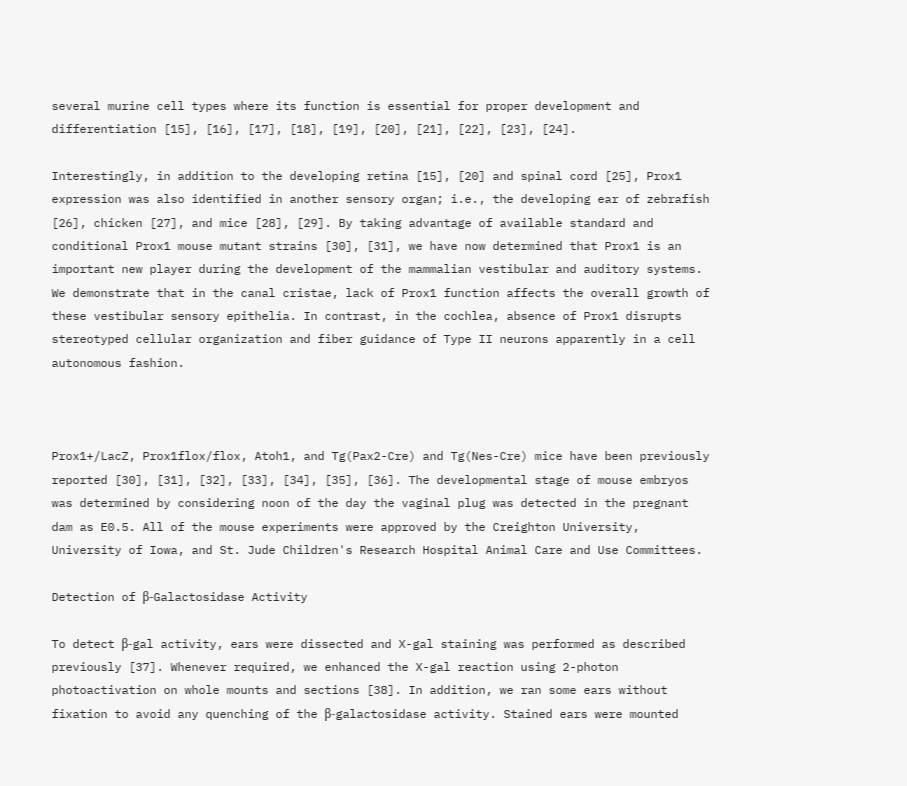several murine cell types where its function is essential for proper development and differentiation [15], [16], [17], [18], [19], [20], [21], [22], [23], [24].

Interestingly, in addition to the developing retina [15], [20] and spinal cord [25], Prox1 expression was also identified in another sensory organ; i.e., the developing ear of zebrafish [26], chicken [27], and mice [28], [29]. By taking advantage of available standard and conditional Prox1 mouse mutant strains [30], [31], we have now determined that Prox1 is an important new player during the development of the mammalian vestibular and auditory systems. We demonstrate that in the canal cristae, lack of Prox1 function affects the overall growth of these vestibular sensory epithelia. In contrast, in the cochlea, absence of Prox1 disrupts stereotyped cellular organization and fiber guidance of Type II neurons apparently in a cell autonomous fashion.



Prox1+/LacZ, Prox1flox/flox, Atoh1, and Tg(Pax2-Cre) and Tg(Nes-Cre) mice have been previously reported [30], [31], [32], [33], [34], [35], [36]. The developmental stage of mouse embryos was determined by considering noon of the day the vaginal plug was detected in the pregnant dam as E0.5. All of the mouse experiments were approved by the Creighton University, University of Iowa, and St. Jude Children's Research Hospital Animal Care and Use Committees.

Detection of β-Galactosidase Activity

To detect β-gal activity, ears were dissected and X-gal staining was performed as described previously [37]. Whenever required, we enhanced the X-gal reaction using 2-photon photoactivation on whole mounts and sections [38]. In addition, we ran some ears without fixation to avoid any quenching of the β-galactosidase activity. Stained ears were mounted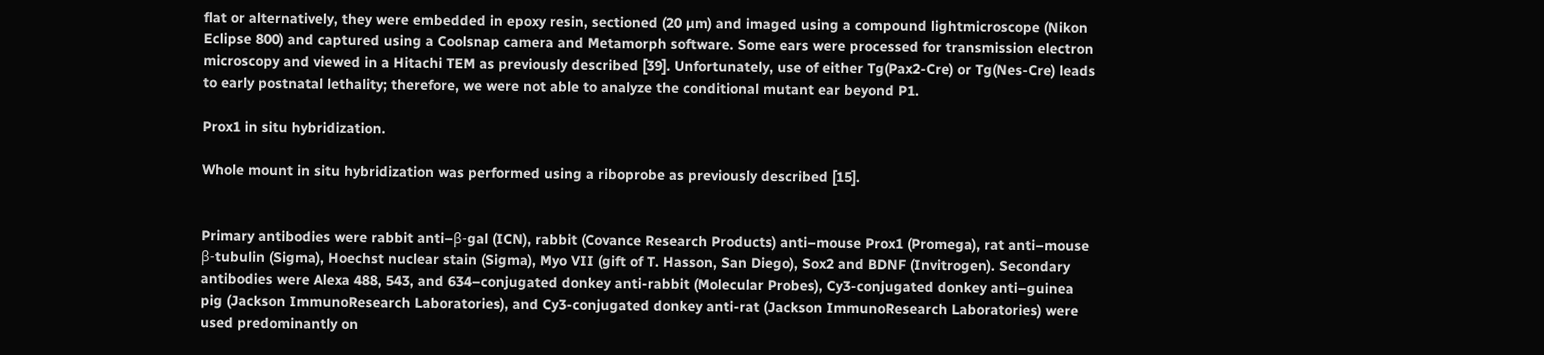flat or alternatively, they were embedded in epoxy resin, sectioned (20 µm) and imaged using a compound lightmicroscope (Nikon Eclipse 800) and captured using a Coolsnap camera and Metamorph software. Some ears were processed for transmission electron microscopy and viewed in a Hitachi TEM as previously described [39]. Unfortunately, use of either Tg(Pax2-Cre) or Tg(Nes-Cre) leads to early postnatal lethality; therefore, we were not able to analyze the conditional mutant ear beyond P1.

Prox1 in situ hybridization.

Whole mount in situ hybridization was performed using a riboprobe as previously described [15].


Primary antibodies were rabbit anti–β-gal (ICN), rabbit (Covance Research Products) anti–mouse Prox1 (Promega), rat anti–mouse β-tubulin (Sigma), Hoechst nuclear stain (Sigma), Myo VII (gift of T. Hasson, San Diego), Sox2 and BDNF (Invitrogen). Secondary antibodies were Alexa 488, 543, and 634–conjugated donkey anti-rabbit (Molecular Probes), Cy3-conjugated donkey anti–guinea pig (Jackson ImmunoResearch Laboratories), and Cy3-conjugated donkey anti-rat (Jackson ImmunoResearch Laboratories) were used predominantly on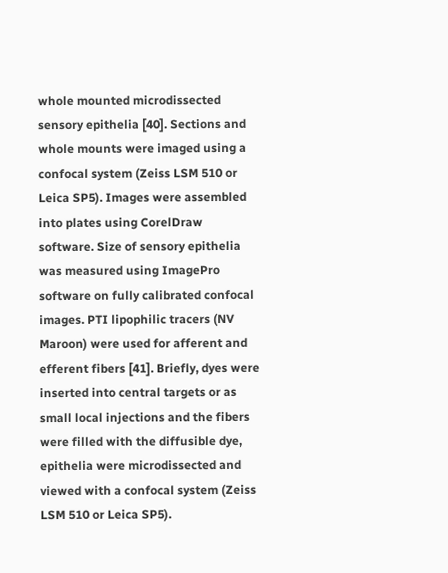whole mounted microdissected sensory epithelia [40]. Sections and whole mounts were imaged using a confocal system (Zeiss LSM 510 or Leica SP5). Images were assembled into plates using CorelDraw software. Size of sensory epithelia was measured using ImagePro software on fully calibrated confocal images. PTI lipophilic tracers (NV Maroon) were used for afferent and efferent fibers [41]. Briefly, dyes were inserted into central targets or as small local injections and the fibers were filled with the diffusible dye, epithelia were microdissected and viewed with a confocal system (Zeiss LSM 510 or Leica SP5).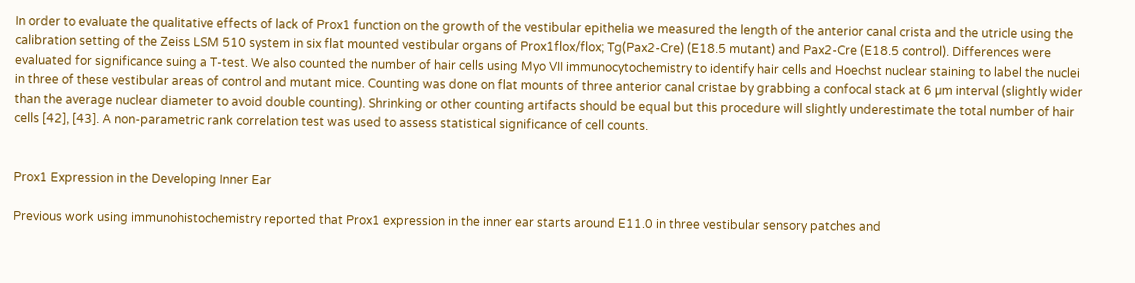In order to evaluate the qualitative effects of lack of Prox1 function on the growth of the vestibular epithelia we measured the length of the anterior canal crista and the utricle using the calibration setting of the Zeiss LSM 510 system in six flat mounted vestibular organs of Prox1flox/flox; Tg(Pax2-Cre) (E18.5 mutant) and Pax2-Cre (E18.5 control). Differences were evaluated for significance suing a T-test. We also counted the number of hair cells using Myo VII immunocytochemistry to identify hair cells and Hoechst nuclear staining to label the nuclei in three of these vestibular areas of control and mutant mice. Counting was done on flat mounts of three anterior canal cristae by grabbing a confocal stack at 6 µm interval (slightly wider than the average nuclear diameter to avoid double counting). Shrinking or other counting artifacts should be equal but this procedure will slightly underestimate the total number of hair cells [42], [43]. A non-parametric rank correlation test was used to assess statistical significance of cell counts.


Prox1 Expression in the Developing Inner Ear

Previous work using immunohistochemistry reported that Prox1 expression in the inner ear starts around E11.0 in three vestibular sensory patches and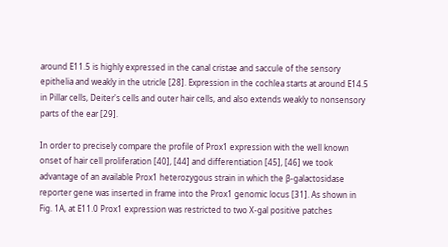around E11.5 is highly expressed in the canal cristae and saccule of the sensory epithelia and weakly in the utricle [28]. Expression in the cochlea starts at around E14.5 in Pillar cells, Deiter's cells and outer hair cells, and also extends weakly to nonsensory parts of the ear [29].

In order to precisely compare the profile of Prox1 expression with the well known onset of hair cell proliferation [40], [44] and differentiation [45], [46] we took advantage of an available Prox1 heterozygous strain in which the β-galactosidase reporter gene was inserted in frame into the Prox1 genomic locus [31]. As shown in Fig. 1A, at E11.0 Prox1 expression was restricted to two X-gal positive patches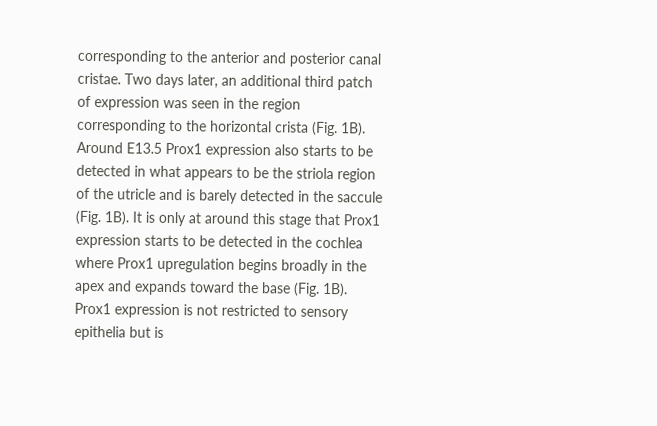corresponding to the anterior and posterior canal cristae. Two days later, an additional third patch of expression was seen in the region corresponding to the horizontal crista (Fig. 1B). Around E13.5 Prox1 expression also starts to be detected in what appears to be the striola region of the utricle and is barely detected in the saccule (Fig. 1B). It is only at around this stage that Prox1 expression starts to be detected in the cochlea where Prox1 upregulation begins broadly in the apex and expands toward the base (Fig. 1B). Prox1 expression is not restricted to sensory epithelia but is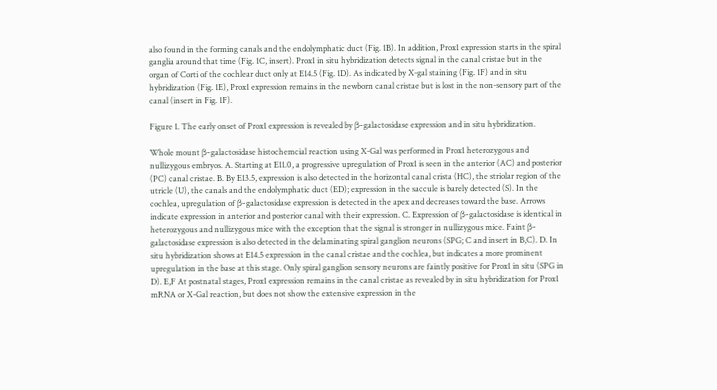also found in the forming canals and the endolymphatic duct (Fig. 1B). In addition, Prox1 expression starts in the spiral ganglia around that time (Fig. 1C, insert). Prox1 in situ hybridization detects signal in the canal cristae but in the organ of Corti of the cochlear duct only at E14.5 (Fig. 1D). As indicated by X-gal staining (Fig. 1F) and in situ hybridization (Fig. 1E), Prox1 expression remains in the newborn canal cristae but is lost in the non-sensory part of the canal (insert in Fig. 1F).

Figure 1. The early onset of Prox1 expression is revealed by β-galactosidase expression and in situ hybridization.

Whole mount β-galactosidase histochemcial reaction using X-Gal was performed in Prox1 heterozygous and nullizygous embryos. A. Starting at E11.0, a progressive upregulation of Prox1 is seen in the anterior (AC) and posterior (PC) canal cristae. B. By E13.5, expression is also detected in the horizontal canal crista (HC), the striolar region of the utricle (U), the canals and the endolymphatic duct (ED); expression in the saccule is barely detected (S). In the cochlea, upregulation of β-galactosidase expression is detected in the apex and decreases toward the base. Arrows indicate expression in anterior and posterior canal with their expression. C. Expression of β-galactosidase is identical in heterozygous and nullizygous mice with the exception that the signal is stronger in nullizygous mice. Faint β-galactosidase expression is also detected in the delaminating spiral ganglion neurons (SPG; C and insert in B,C). D. In situ hybridization shows at E14.5 expression in the canal cristae and the cochlea, but indicates a more prominent upregulation in the base at this stage. Only spiral ganglion sensory neurons are faintly positive for Prox1 in situ (SPG in D). E,F At postnatal stages, Prox1 expression remains in the canal cristae as revealed by in situ hybridization for Prox1 mRNA or X-Gal reaction, but does not show the extensive expression in the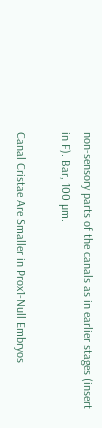non-sensory parts of the canals as in earlier stages (insert in F). Bar, 100 µm.

Canal Cristae Are Smaller in Prox1-Null Embryos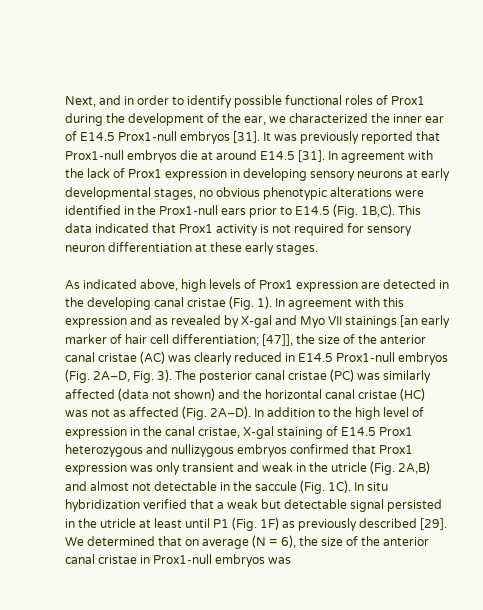Next, and in order to identify possible functional roles of Prox1 during the development of the ear, we characterized the inner ear of E14.5 Prox1-null embryos [31]. It was previously reported that Prox1-null embryos die at around E14.5 [31]. In agreement with the lack of Prox1 expression in developing sensory neurons at early developmental stages, no obvious phenotypic alterations were identified in the Prox1-null ears prior to E14.5 (Fig. 1B,C). This data indicated that Prox1 activity is not required for sensory neuron differentiation at these early stages.

As indicated above, high levels of Prox1 expression are detected in the developing canal cristae (Fig. 1). In agreement with this expression and as revealed by X-gal and Myo VII stainings [an early marker of hair cell differentiation; [47]], the size of the anterior canal cristae (AC) was clearly reduced in E14.5 Prox1-null embryos (Fig. 2A–D, Fig. 3). The posterior canal cristae (PC) was similarly affected (data not shown) and the horizontal canal cristae (HC) was not as affected (Fig. 2A–D). In addition to the high level of expression in the canal cristae, X-gal staining of E14.5 Prox1 heterozygous and nullizygous embryos confirmed that Prox1 expression was only transient and weak in the utricle (Fig. 2A,B) and almost not detectable in the saccule (Fig. 1C). In situ hybridization verified that a weak but detectable signal persisted in the utricle at least until P1 (Fig. 1F) as previously described [29]. We determined that on average (N = 6), the size of the anterior canal cristae in Prox1-null embryos was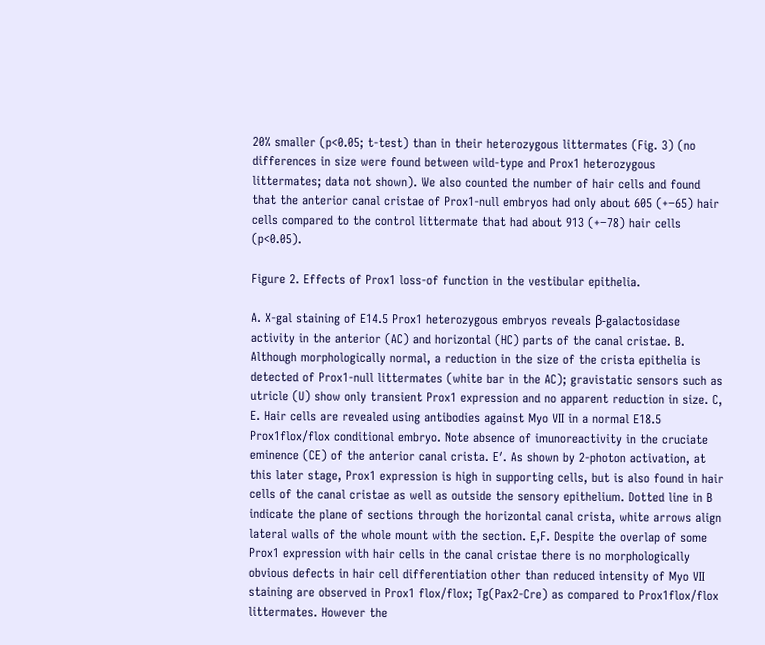20% smaller (p<0.05; t-test) than in their heterozygous littermates (Fig. 3) (no differences in size were found between wild-type and Prox1 heterozygous littermates; data not shown). We also counted the number of hair cells and found that the anterior canal cristae of Prox1-null embryos had only about 605 (+−65) hair cells compared to the control littermate that had about 913 (+−78) hair cells (p<0.05).

Figure 2. Effects of Prox1 loss-of function in the vestibular epithelia.

A. X-gal staining of E14.5 Prox1 heterozygous embryos reveals β-galactosidase activity in the anterior (AC) and horizontal (HC) parts of the canal cristae. B. Although morphologically normal, a reduction in the size of the crista epithelia is detected of Prox1-null littermates (white bar in the AC); gravistatic sensors such as utricle (U) show only transient Prox1 expression and no apparent reduction in size. C, E. Hair cells are revealed using antibodies against Myo VII in a normal E18.5 Prox1flox/flox conditional embryo. Note absence of imunoreactivity in the cruciate eminence (CE) of the anterior canal crista. E′. As shown by 2-photon activation, at this later stage, Prox1 expression is high in supporting cells, but is also found in hair cells of the canal cristae as well as outside the sensory epithelium. Dotted line in B indicate the plane of sections through the horizontal canal crista, white arrows align lateral walls of the whole mount with the section. E,F. Despite the overlap of some Prox1 expression with hair cells in the canal cristae there is no morphologically obvious defects in hair cell differentiation other than reduced intensity of Myo VII staining are observed in Prox1 flox/flox; Tg(Pax2-Cre) as compared to Prox1flox/flox littermates. However the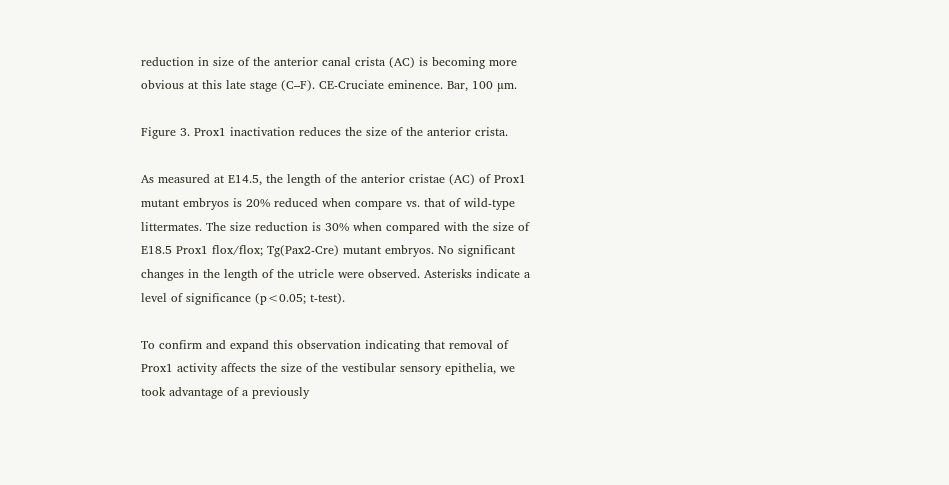reduction in size of the anterior canal crista (AC) is becoming more obvious at this late stage (C–F). CE-Cruciate eminence. Bar, 100 µm.

Figure 3. Prox1 inactivation reduces the size of the anterior crista.

As measured at E14.5, the length of the anterior cristae (AC) of Prox1 mutant embryos is 20% reduced when compare vs. that of wild-type littermates. The size reduction is 30% when compared with the size of E18.5 Prox1 flox/flox; Tg(Pax2-Cre) mutant embryos. No significant changes in the length of the utricle were observed. Asterisks indicate a level of significance (p<0.05; t-test).

To confirm and expand this observation indicating that removal of Prox1 activity affects the size of the vestibular sensory epithelia, we took advantage of a previously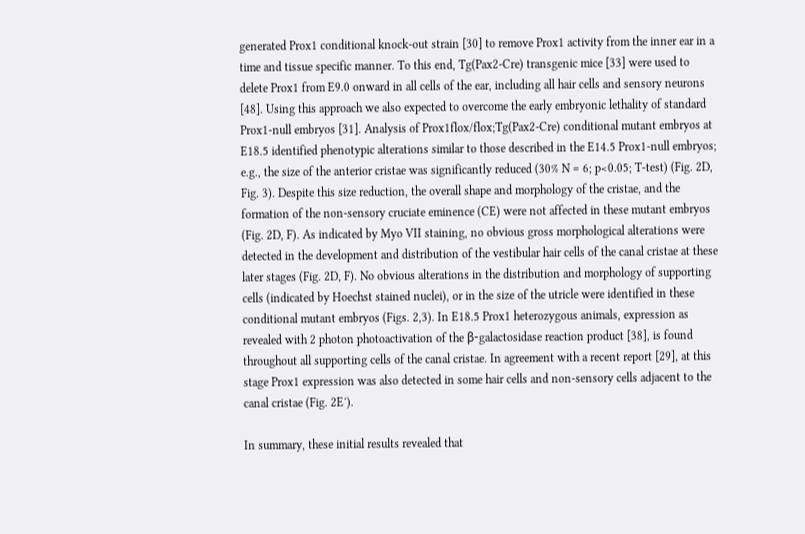generated Prox1 conditional knock-out strain [30] to remove Prox1 activity from the inner ear in a time and tissue specific manner. To this end, Tg(Pax2-Cre) transgenic mice [33] were used to delete Prox1 from E9.0 onward in all cells of the ear, including all hair cells and sensory neurons [48]. Using this approach we also expected to overcome the early embryonic lethality of standard Prox1-null embryos [31]. Analysis of Prox1flox/flox;Tg(Pax2-Cre) conditional mutant embryos at E18.5 identified phenotypic alterations similar to those described in the E14.5 Prox1-null embryos; e.g., the size of the anterior cristae was significantly reduced (30% N = 6; p<0.05; T-test) (Fig. 2D, Fig. 3). Despite this size reduction, the overall shape and morphology of the cristae, and the formation of the non-sensory cruciate eminence (CE) were not affected in these mutant embryos (Fig. 2D, F). As indicated by Myo VII staining, no obvious gross morphological alterations were detected in the development and distribution of the vestibular hair cells of the canal cristae at these later stages (Fig. 2D, F). No obvious alterations in the distribution and morphology of supporting cells (indicated by Hoechst stained nuclei), or in the size of the utricle were identified in these conditional mutant embryos (Figs. 2,3). In E18.5 Prox1 heterozygous animals, expression as revealed with 2 photon photoactivation of the β-galactosidase reaction product [38], is found throughout all supporting cells of the canal cristae. In agreement with a recent report [29], at this stage Prox1 expression was also detected in some hair cells and non-sensory cells adjacent to the canal cristae (Fig. 2E′).

In summary, these initial results revealed that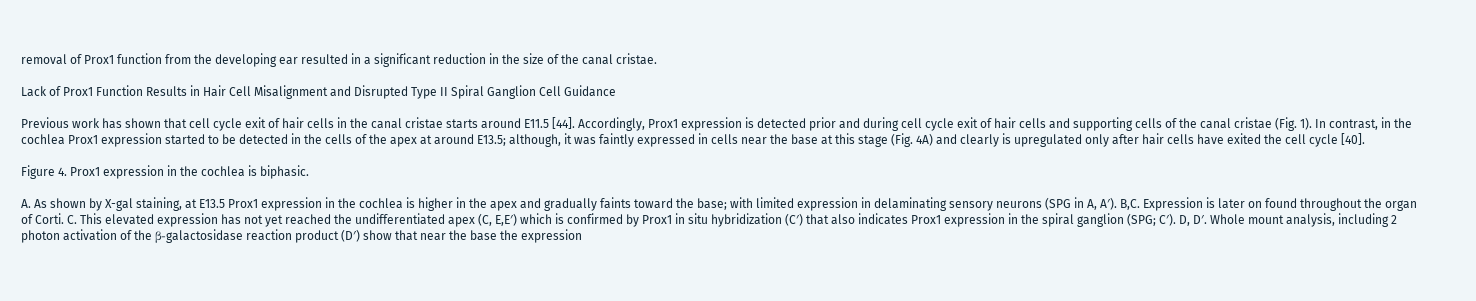removal of Prox1 function from the developing ear resulted in a significant reduction in the size of the canal cristae.

Lack of Prox1 Function Results in Hair Cell Misalignment and Disrupted Type II Spiral Ganglion Cell Guidance

Previous work has shown that cell cycle exit of hair cells in the canal cristae starts around E11.5 [44]. Accordingly, Prox1 expression is detected prior and during cell cycle exit of hair cells and supporting cells of the canal cristae (Fig. 1). In contrast, in the cochlea Prox1 expression started to be detected in the cells of the apex at around E13.5; although, it was faintly expressed in cells near the base at this stage (Fig. 4A) and clearly is upregulated only after hair cells have exited the cell cycle [40].

Figure 4. Prox1 expression in the cochlea is biphasic.

A. As shown by X-gal staining, at E13.5 Prox1 expression in the cochlea is higher in the apex and gradually faints toward the base; with limited expression in delaminating sensory neurons (SPG in A, A′). B,C. Expression is later on found throughout the organ of Corti. C. This elevated expression has not yet reached the undifferentiated apex (C, E,E′) which is confirmed by Prox1 in situ hybridization (C′) that also indicates Prox1 expression in the spiral ganglion (SPG; C′). D, D′. Whole mount analysis, including 2 photon activation of the β-galactosidase reaction product (D′) show that near the base the expression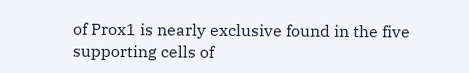of Prox1 is nearly exclusive found in the five supporting cells of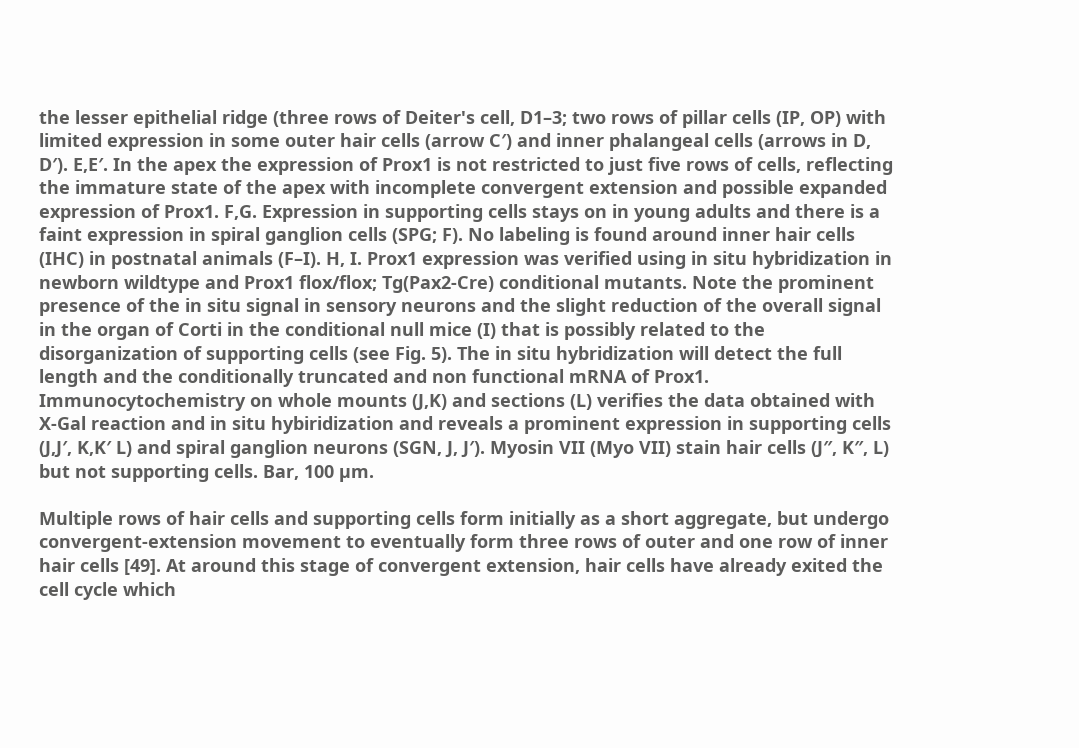the lesser epithelial ridge (three rows of Deiter's cell, D1–3; two rows of pillar cells (IP, OP) with limited expression in some outer hair cells (arrow C′) and inner phalangeal cells (arrows in D, D′). E,E′. In the apex the expression of Prox1 is not restricted to just five rows of cells, reflecting the immature state of the apex with incomplete convergent extension and possible expanded expression of Prox1. F,G. Expression in supporting cells stays on in young adults and there is a faint expression in spiral ganglion cells (SPG; F). No labeling is found around inner hair cells (IHC) in postnatal animals (F–I). H, I. Prox1 expression was verified using in situ hybridization in newborn wildtype and Prox1 flox/flox; Tg(Pax2-Cre) conditional mutants. Note the prominent presence of the in situ signal in sensory neurons and the slight reduction of the overall signal in the organ of Corti in the conditional null mice (I) that is possibly related to the disorganization of supporting cells (see Fig. 5). The in situ hybridization will detect the full length and the conditionally truncated and non functional mRNA of Prox1. Immunocytochemistry on whole mounts (J,K) and sections (L) verifies the data obtained with X-Gal reaction and in situ hybiridization and reveals a prominent expression in supporting cells (J,J′, K,K′ L) and spiral ganglion neurons (SGN, J, J′). Myosin VII (Myo VII) stain hair cells (J″, K″, L) but not supporting cells. Bar, 100 µm.

Multiple rows of hair cells and supporting cells form initially as a short aggregate, but undergo convergent-extension movement to eventually form three rows of outer and one row of inner hair cells [49]. At around this stage of convergent extension, hair cells have already exited the cell cycle which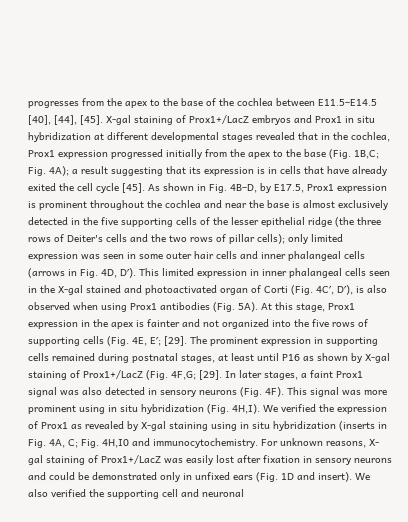progresses from the apex to the base of the cochlea between E11.5–E14.5 [40], [44], [45]. X-gal staining of Prox1+/LacZ embryos and Prox1 in situ hybridization at different developmental stages revealed that in the cochlea, Prox1 expression progressed initially from the apex to the base (Fig. 1B,C; Fig. 4A); a result suggesting that its expression is in cells that have already exited the cell cycle [45]. As shown in Fig. 4B–D, by E17.5, Prox1 expression is prominent throughout the cochlea and near the base is almost exclusively detected in the five supporting cells of the lesser epithelial ridge (the three rows of Deiter's cells and the two rows of pillar cells); only limited expression was seen in some outer hair cells and inner phalangeal cells (arrows in Fig. 4D, D′). This limited expression in inner phalangeal cells seen in the X-gal stained and photoactivated organ of Corti (Fig. 4C′, D′), is also observed when using Prox1 antibodies (Fig. 5A). At this stage, Prox1 expression in the apex is fainter and not organized into the five rows of supporting cells (Fig. 4E, E′; [29]. The prominent expression in supporting cells remained during postnatal stages, at least until P16 as shown by X-gal staining of Prox1+/LacZ (Fig. 4F,G; [29]. In later stages, a faint Prox1 signal was also detected in sensory neurons (Fig. 4F). This signal was more prominent using in situ hybridization (Fig. 4H,I). We verified the expression of Prox1 as revealed by X-gal staining using in situ hybridization (inserts in Fig. 4A, C; Fig. 4H,I0 and immunocytochemistry. For unknown reasons, X-gal staining of Prox1+/LacZ was easily lost after fixation in sensory neurons and could be demonstrated only in unfixed ears (Fig. 1D and insert). We also verified the supporting cell and neuronal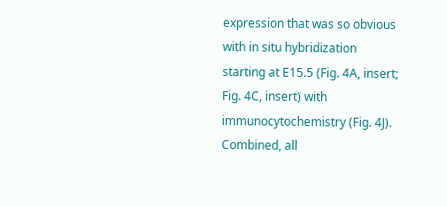expression that was so obvious with in situ hybridization starting at E15.5 (Fig. 4A, insert; Fig. 4C, insert) with immunocytochemistry (Fig. 4J). Combined, all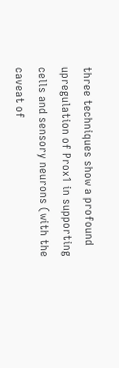three techniques show a profound upregulation of Prox1 in supporting cells and sensory neurons (with the caveat of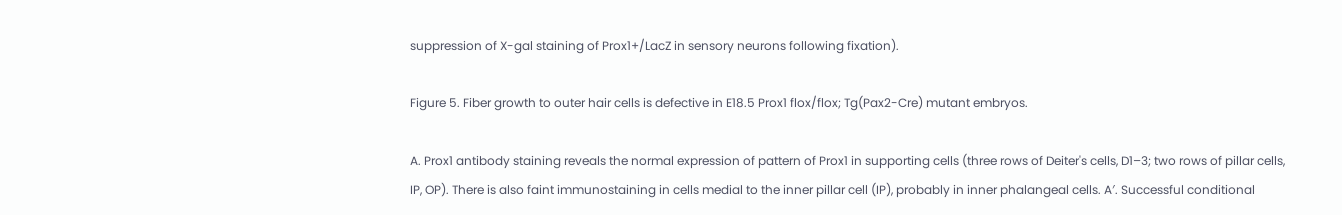suppression of X-gal staining of Prox1+/LacZ in sensory neurons following fixation).

Figure 5. Fiber growth to outer hair cells is defective in E18.5 Prox1 flox/flox; Tg(Pax2-Cre) mutant embryos.

A. Prox1 antibody staining reveals the normal expression of pattern of Prox1 in supporting cells (three rows of Deiter's cells, D1–3; two rows of pillar cells, IP, OP). There is also faint immunostaining in cells medial to the inner pillar cell (IP), probably in inner phalangeal cells. A′. Successful conditional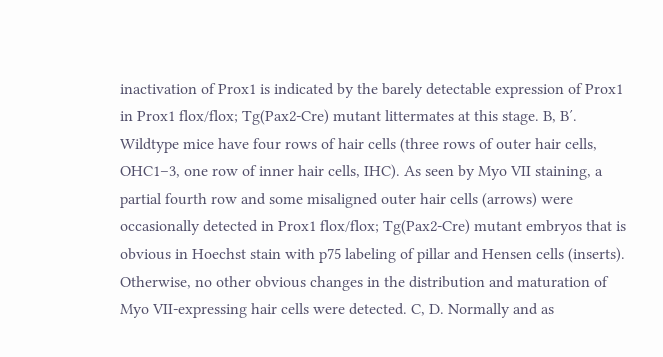inactivation of Prox1 is indicated by the barely detectable expression of Prox1 in Prox1 flox/flox; Tg(Pax2-Cre) mutant littermates at this stage. B, B′. Wildtype mice have four rows of hair cells (three rows of outer hair cells, OHC1–3, one row of inner hair cells, IHC). As seen by Myo VII staining, a partial fourth row and some misaligned outer hair cells (arrows) were occasionally detected in Prox1 flox/flox; Tg(Pax2-Cre) mutant embryos that is obvious in Hoechst stain with p75 labeling of pillar and Hensen cells (inserts). Otherwise, no other obvious changes in the distribution and maturation of Myo VII-expressing hair cells were detected. C, D. Normally and as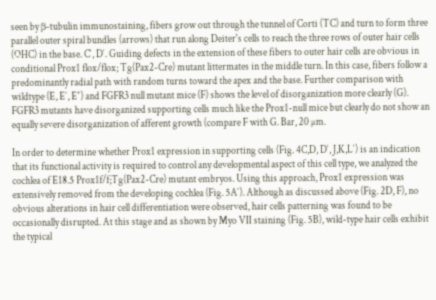seen by β-tubulin immunostaining, fibers grow out through the tunnel of Corti (TC) and turn to form three parallel outer spiral bundles (arrows) that run along Deiter's cells to reach the three rows of outer hair cells (OHC) in the base. C′, D′. Guiding defects in the extension of these fibers to outer hair cells are obvious in conditional Prox1 flox/flox; Tg(Pax2-Cre) mutant littermates in the middle turn. In this case, fibers follow a predominantly radial path with random turns toward the apex and the base. Further comparison with wildtype (E, E′, E″) and FGFR3 null mutant mice (F) shows the level of disorganization more clearly (G). FGFR3 mutants have disorganized supporting cells much like the Prox1-null mice but clearly do not show an equally severe disorganization of afferent growth (compare F with G. Bar, 20 µm.

In order to determine whether Prox1 expression in supporting cells (Fig. 4C,D, D′, J,K,L′) is an indication that its functional activity is required to control any developmental aspect of this cell type, we analyzed the cochlea of E18.5 Prox1f/f;Tg(Pax2-Cre) mutant embryos. Using this approach, Prox1 expression was extensively removed from the developing cochlea (Fig. 5A′). Although as discussed above (Fig. 2D, F), no obvious alterations in hair cell differentiation were observed, hair cells patterning was found to be occasionally disrupted. At this stage and as shown by Myo VII staining (Fig. 5B), wild-type hair cells exhibit the typical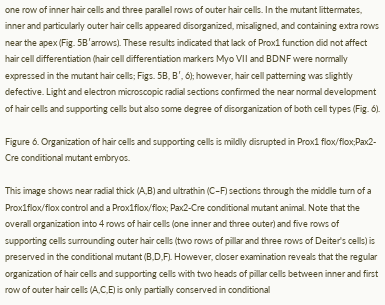one row of inner hair cells and three parallel rows of outer hair cells. In the mutant littermates, inner and particularly outer hair cells appeared disorganized, misaligned, and containing extra rows near the apex (Fig. 5B′arrows). These results indicated that lack of Prox1 function did not affect hair cell differentiation (hair cell differentiation markers Myo VII and BDNF were normally expressed in the mutant hair cells; Figs. 5B, B′, 6); however, hair cell patterning was slightly defective. Light and electron microscopic radial sections confirmed the near normal development of hair cells and supporting cells but also some degree of disorganization of both cell types (Fig. 6).

Figure 6. Organization of hair cells and supporting cells is mildly disrupted in Prox1 flox/flox;Pax2-Cre conditional mutant embryos.

This image shows near radial thick (A,B) and ultrathin (C–F) sections through the middle turn of a Prox1flox/flox control and a Prox1flox/flox; Pax2-Cre conditional mutant animal. Note that the overall organization into 4 rows of hair cells (one inner and three outer) and five rows of supporting cells surrounding outer hair cells (two rows of pillar and three rows of Deiter's cells) is preserved in the conditional mutant (B,D,F). However, closer examination reveals that the regular organization of hair cells and supporting cells with two heads of pillar cells between inner and first row of outer hair cells (A,C,E) is only partially conserved in conditional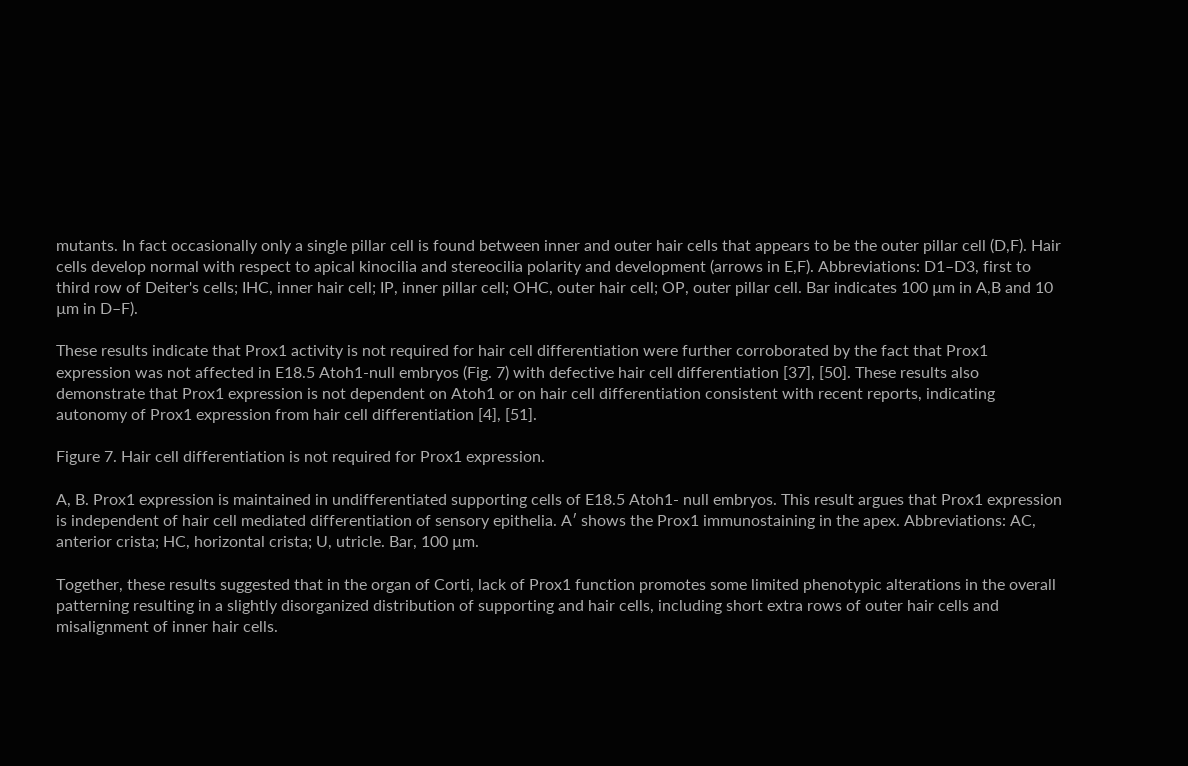mutants. In fact occasionally only a single pillar cell is found between inner and outer hair cells that appears to be the outer pillar cell (D,F). Hair cells develop normal with respect to apical kinocilia and stereocilia polarity and development (arrows in E,F). Abbreviations: D1–D3, first to third row of Deiter's cells; IHC, inner hair cell; IP, inner pillar cell; OHC, outer hair cell; OP, outer pillar cell. Bar indicates 100 µm in A,B and 10 µm in D–F).

These results indicate that Prox1 activity is not required for hair cell differentiation were further corroborated by the fact that Prox1 expression was not affected in E18.5 Atoh1-null embryos (Fig. 7) with defective hair cell differentiation [37], [50]. These results also demonstrate that Prox1 expression is not dependent on Atoh1 or on hair cell differentiation consistent with recent reports, indicating autonomy of Prox1 expression from hair cell differentiation [4], [51].

Figure 7. Hair cell differentiation is not required for Prox1 expression.

A, B. Prox1 expression is maintained in undifferentiated supporting cells of E18.5 Atoh1- null embryos. This result argues that Prox1 expression is independent of hair cell mediated differentiation of sensory epithelia. A′ shows the Prox1 immunostaining in the apex. Abbreviations: AC, anterior crista; HC, horizontal crista; U, utricle. Bar, 100 µm.

Together, these results suggested that in the organ of Corti, lack of Prox1 function promotes some limited phenotypic alterations in the overall patterning resulting in a slightly disorganized distribution of supporting and hair cells, including short extra rows of outer hair cells and misalignment of inner hair cells.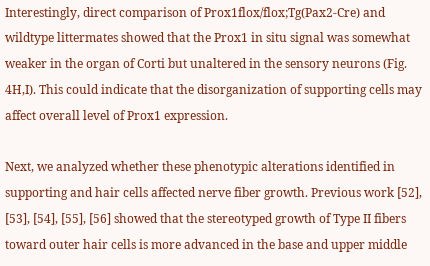Interestingly, direct comparison of Prox1flox/flox;Tg(Pax2-Cre) and wildtype littermates showed that the Prox1 in situ signal was somewhat weaker in the organ of Corti but unaltered in the sensory neurons (Fig. 4H,I). This could indicate that the disorganization of supporting cells may affect overall level of Prox1 expression.

Next, we analyzed whether these phenotypic alterations identified in supporting and hair cells affected nerve fiber growth. Previous work [52], [53], [54], [55], [56] showed that the stereotyped growth of Type II fibers toward outer hair cells is more advanced in the base and upper middle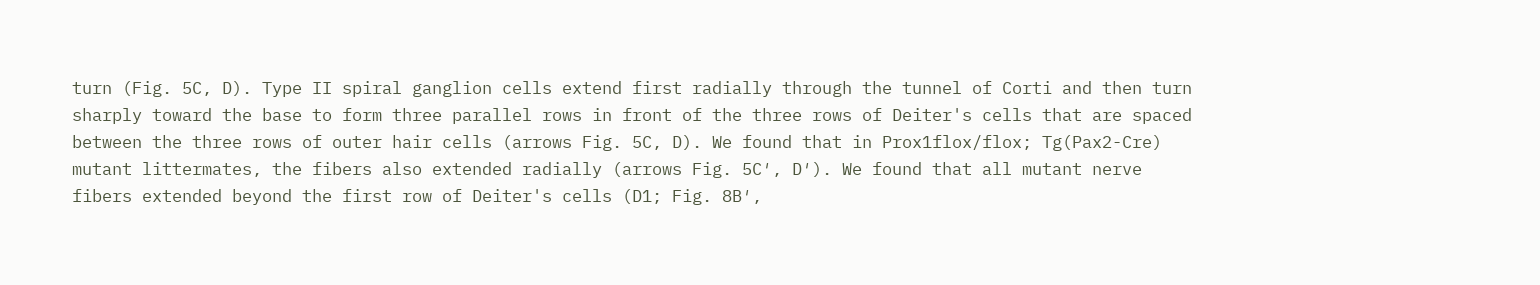turn (Fig. 5C, D). Type II spiral ganglion cells extend first radially through the tunnel of Corti and then turn sharply toward the base to form three parallel rows in front of the three rows of Deiter's cells that are spaced between the three rows of outer hair cells (arrows Fig. 5C, D). We found that in Prox1flox/flox; Tg(Pax2-Cre) mutant littermates, the fibers also extended radially (arrows Fig. 5C′, D′). We found that all mutant nerve fibers extended beyond the first row of Deiter's cells (D1; Fig. 8B′,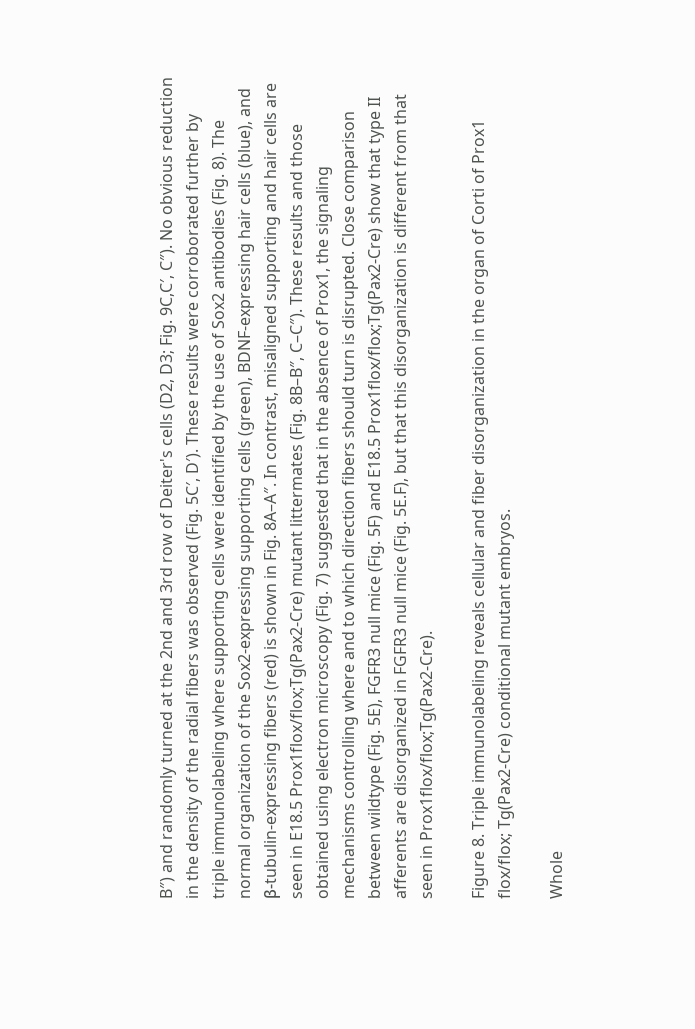B″) and randomly turned at the 2nd and 3rd row of Deiter's cells (D2, D3; Fig. 9C,C′, C″). No obvious reduction in the density of the radial fibers was observed (Fig. 5C′, D′). These results were corroborated further by triple immunolabeling where supporting cells were identified by the use of Sox2 antibodies (Fig. 8). The normal organization of the Sox2-expressing supporting cells (green), BDNF-expressing hair cells (blue), and β-tubulin-expressing fibers (red) is shown in Fig. 8A–A″. In contrast, misaligned supporting and hair cells are seen in E18.5 Prox1flox/flox;Tg(Pax2-Cre) mutant littermates (Fig. 8B–B″, C–C″). These results and those obtained using electron microscopy (Fig. 7) suggested that in the absence of Prox1, the signaling mechanisms controlling where and to which direction fibers should turn is disrupted. Close comparison between wildtype (Fig. 5E), FGFR3 null mice (Fig. 5F) and E18.5 Prox1flox/flox;Tg(Pax2-Cre) show that type II afferents are disorganized in FGFR3 null mice (Fig. 5E.F), but that this disorganization is different from that seen in Prox1flox/flox;Tg(Pax2-Cre).

Figure 8. Triple immunolabeling reveals cellular and fiber disorganization in the organ of Corti of Prox1 flox/flox; Tg(Pax2-Cre) conditional mutant embryos.

Whole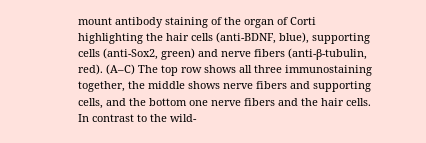mount antibody staining of the organ of Corti highlighting the hair cells (anti-BDNF, blue), supporting cells (anti-Sox2, green) and nerve fibers (anti-β-tubulin, red). (A–C) The top row shows all three immunostaining together, the middle shows nerve fibers and supporting cells, and the bottom one nerve fibers and the hair cells. In contrast to the wild-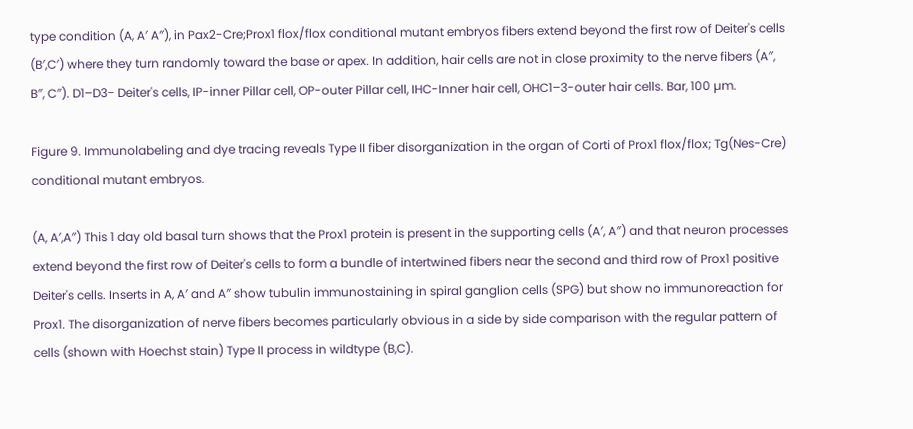type condition (A, A′ A″), in Pax2-Cre;Prox1 flox/flox conditional mutant embryos fibers extend beyond the first row of Deiter's cells (B′,C′) where they turn randomly toward the base or apex. In addition, hair cells are not in close proximity to the nerve fibers (A″, B″, C″). D1–D3− Deiter's cells, IP-inner Pillar cell, OP-outer Pillar cell, IHC-Inner hair cell, OHC1–3-outer hair cells. Bar, 100 µm.

Figure 9. Immunolabeling and dye tracing reveals Type II fiber disorganization in the organ of Corti of Prox1 flox/flox; Tg(Nes-Cre) conditional mutant embryos.

(A, A′,A″) This 1 day old basal turn shows that the Prox1 protein is present in the supporting cells (A′, A″) and that neuron processes extend beyond the first row of Deiter's cells to form a bundle of intertwined fibers near the second and third row of Prox1 positive Deiter's cells. Inserts in A, A′ and A″ show tubulin immunostaining in spiral ganglion cells (SPG) but show no immunoreaction for Prox1. The disorganization of nerve fibers becomes particularly obvious in a side by side comparison with the regular pattern of cells (shown with Hoechst stain) Type II process in wildtype (B,C).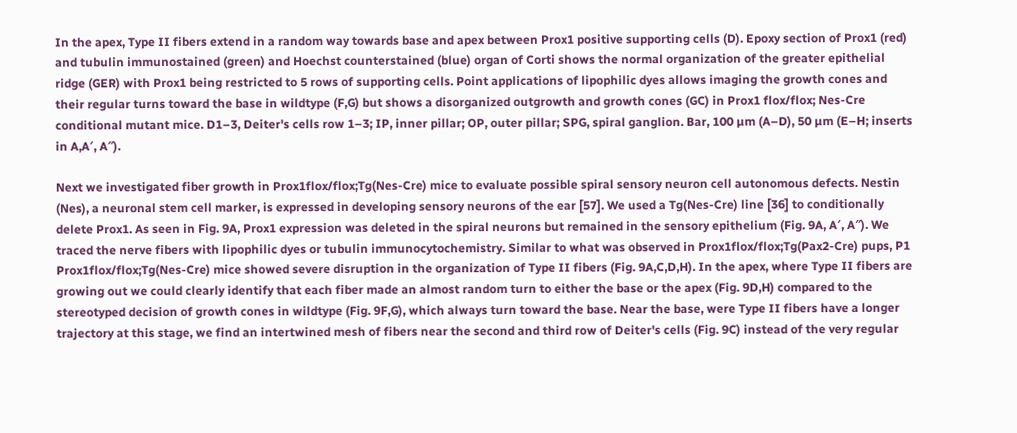In the apex, Type II fibers extend in a random way towards base and apex between Prox1 positive supporting cells (D). Epoxy section of Prox1 (red) and tubulin immunostained (green) and Hoechst counterstained (blue) organ of Corti shows the normal organization of the greater epithelial ridge (GER) with Prox1 being restricted to 5 rows of supporting cells. Point applications of lipophilic dyes allows imaging the growth cones and their regular turns toward the base in wildtype (F,G) but shows a disorganized outgrowth and growth cones (GC) in Prox1 flox/flox; Nes-Cre conditional mutant mice. D1–3, Deiter's cells row 1–3; IP, inner pillar; OP, outer pillar; SPG, spiral ganglion. Bar, 100 µm (A–D), 50 µm (E–H; inserts in A,A′, A″).

Next we investigated fiber growth in Prox1flox/flox;Tg(Nes-Cre) mice to evaluate possible spiral sensory neuron cell autonomous defects. Nestin (Nes), a neuronal stem cell marker, is expressed in developing sensory neurons of the ear [57]. We used a Tg(Nes-Cre) line [36] to conditionally delete Prox1. As seen in Fig. 9A, Prox1 expression was deleted in the spiral neurons but remained in the sensory epithelium (Fig. 9A, A′, A″). We traced the nerve fibers with lipophilic dyes or tubulin immunocytochemistry. Similar to what was observed in Prox1flox/flox;Tg(Pax2-Cre) pups, P1 Prox1flox/flox;Tg(Nes-Cre) mice showed severe disruption in the organization of Type II fibers (Fig. 9A,C,D,H). In the apex, where Type II fibers are growing out we could clearly identify that each fiber made an almost random turn to either the base or the apex (Fig. 9D,H) compared to the stereotyped decision of growth cones in wildtype (Fig. 9F,G), which always turn toward the base. Near the base, were Type II fibers have a longer trajectory at this stage, we find an intertwined mesh of fibers near the second and third row of Deiter's cells (Fig. 9C) instead of the very regular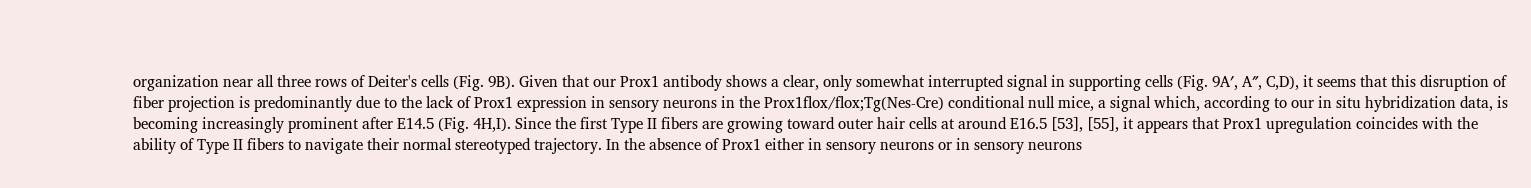organization near all three rows of Deiter's cells (Fig. 9B). Given that our Prox1 antibody shows a clear, only somewhat interrupted signal in supporting cells (Fig. 9A′, A″, C,D), it seems that this disruption of fiber projection is predominantly due to the lack of Prox1 expression in sensory neurons in the Prox1flox/flox;Tg(Nes-Cre) conditional null mice, a signal which, according to our in situ hybridization data, is becoming increasingly prominent after E14.5 (Fig. 4H,I). Since the first Type II fibers are growing toward outer hair cells at around E16.5 [53], [55], it appears that Prox1 upregulation coincides with the ability of Type II fibers to navigate their normal stereotyped trajectory. In the absence of Prox1 either in sensory neurons or in sensory neurons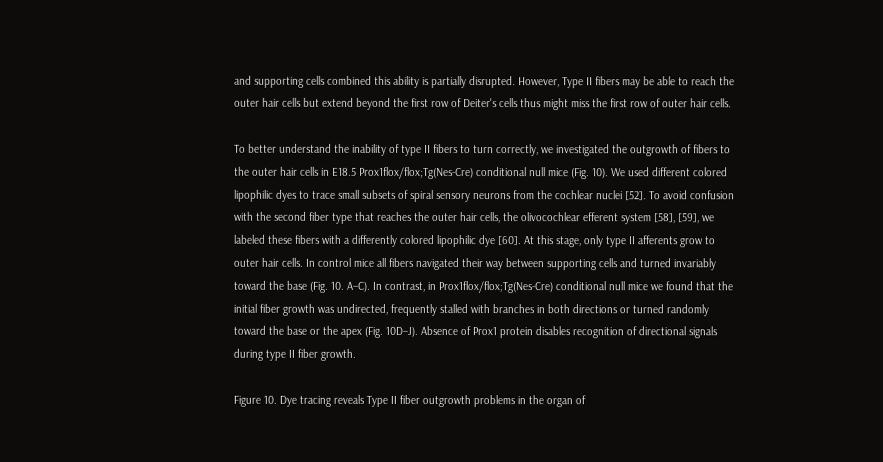and supporting cells combined this ability is partially disrupted. However, Type II fibers may be able to reach the outer hair cells but extend beyond the first row of Deiter's cells thus might miss the first row of outer hair cells.

To better understand the inability of type II fibers to turn correctly, we investigated the outgrowth of fibers to the outer hair cells in E18.5 Prox1flox/flox;Tg(Nes-Cre) conditional null mice (Fig. 10). We used different colored lipophilic dyes to trace small subsets of spiral sensory neurons from the cochlear nuclei [52]. To avoid confusion with the second fiber type that reaches the outer hair cells, the olivocochlear efferent system [58], [59], we labeled these fibers with a differently colored lipophilic dye [60]. At this stage, only type II afferents grow to outer hair cells. In control mice all fibers navigated their way between supporting cells and turned invariably toward the base (Fig. 10. A–C). In contrast, in Prox1flox/flox;Tg(Nes-Cre) conditional null mice we found that the initial fiber growth was undirected, frequently stalled with branches in both directions or turned randomly toward the base or the apex (Fig. 10D–J). Absence of Prox1 protein disables recognition of directional signals during type II fiber growth.

Figure 10. Dye tracing reveals Type II fiber outgrowth problems in the organ of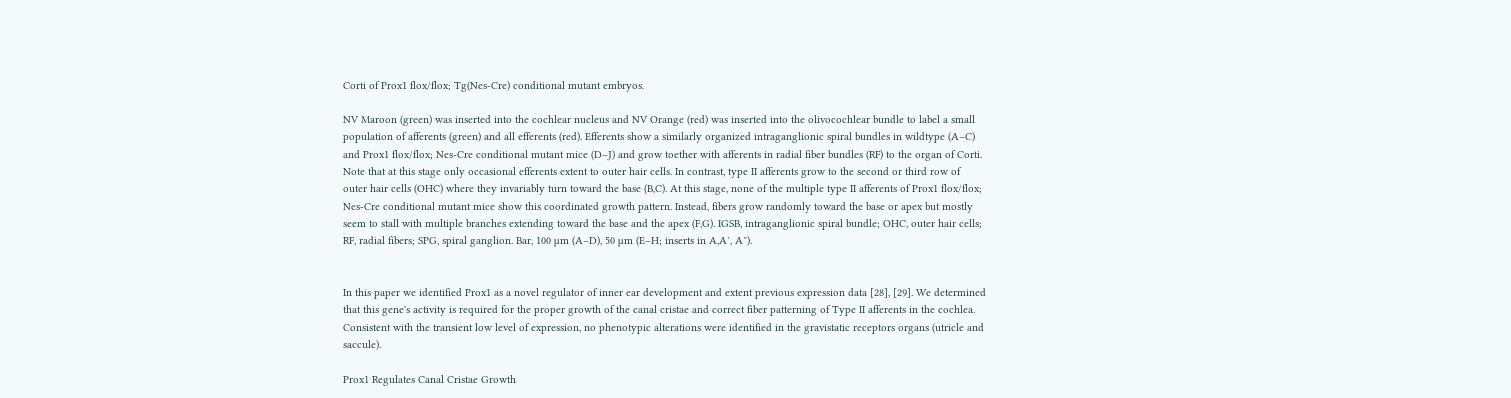Corti of Prox1 flox/flox; Tg(Nes-Cre) conditional mutant embryos.

NV Maroon (green) was inserted into the cochlear nucleus and NV Orange (red) was inserted into the olivocochlear bundle to label a small population of afferents (green) and all efferents (red). Efferents show a similarly organized intraganglionic spiral bundles in wildtype (A–C) and Prox1 flox/flox; Nes-Cre conditional mutant mice (D–J) and grow toether with afferents in radial fiber bundles (RF) to the organ of Corti. Note that at this stage only occasional efferents extent to outer hair cells. In contrast, type II afferents grow to the second or third row of outer hair cells (OHC) where they invariably turn toward the base (B,C). At this stage, none of the multiple type II afferents of Prox1 flox/flox; Nes-Cre conditional mutant mice show this coordinated growth pattern. Instead, fibers grow randomly toward the base or apex but mostly seem to stall with multiple branches extending toward the base and the apex (F,G). IGSB, intraganglionic spiral bundle; OHC, outer hair cells; RF, radial fibers; SPG, spiral ganglion. Bar, 100 µm (A–D), 50 µm (E–H; inserts in A,A′, A″).


In this paper we identified Prox1 as a novel regulator of inner ear development and extent previous expression data [28], [29]. We determined that this gene's activity is required for the proper growth of the canal cristae and correct fiber patterning of Type II afferents in the cochlea. Consistent with the transient low level of expression, no phenotypic alterations were identified in the gravistatic receptors organs (utricle and saccule).

Prox1 Regulates Canal Cristae Growth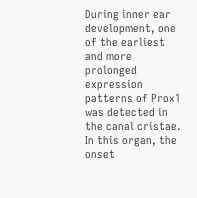During inner ear development, one of the earliest and more prolonged expression patterns of Prox1 was detected in the canal cristae. In this organ, the onset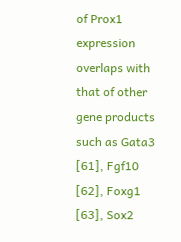of Prox1 expression overlaps with that of other gene products such as Gata3 [61], Fgf10 [62], Foxg1 [63], Sox2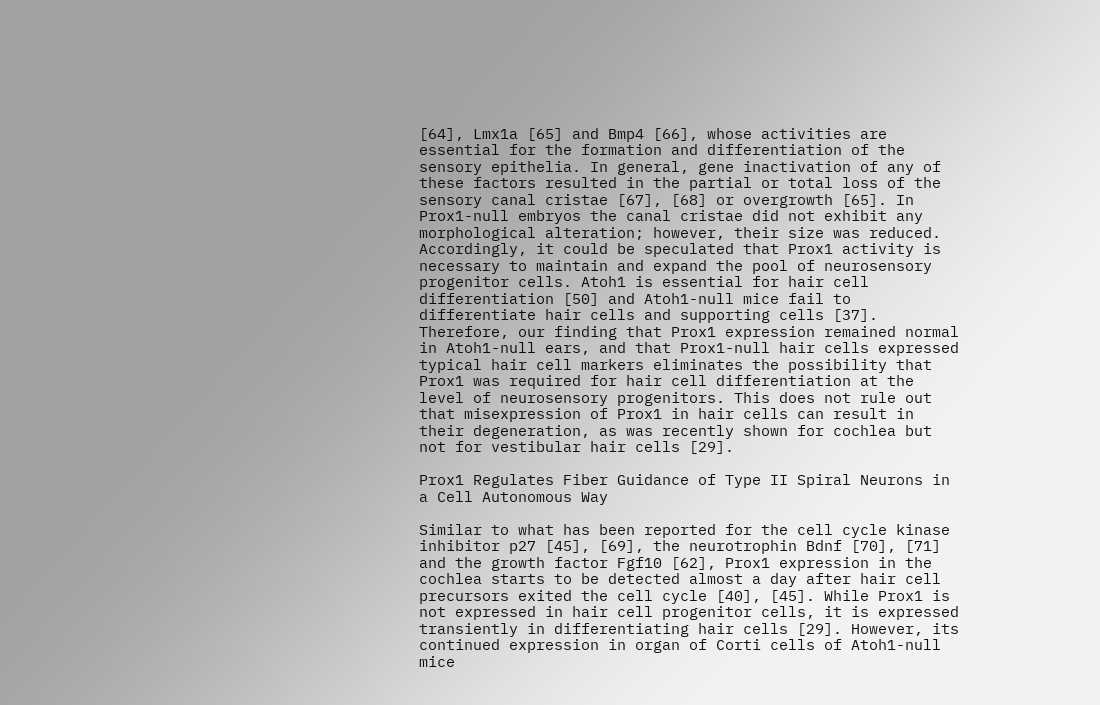[64], Lmx1a [65] and Bmp4 [66], whose activities are essential for the formation and differentiation of the sensory epithelia. In general, gene inactivation of any of these factors resulted in the partial or total loss of the sensory canal cristae [67], [68] or overgrowth [65]. In Prox1-null embryos the canal cristae did not exhibit any morphological alteration; however, their size was reduced. Accordingly, it could be speculated that Prox1 activity is necessary to maintain and expand the pool of neurosensory progenitor cells. Atoh1 is essential for hair cell differentiation [50] and Atoh1-null mice fail to differentiate hair cells and supporting cells [37]. Therefore, our finding that Prox1 expression remained normal in Atoh1-null ears, and that Prox1-null hair cells expressed typical hair cell markers eliminates the possibility that Prox1 was required for hair cell differentiation at the level of neurosensory progenitors. This does not rule out that misexpression of Prox1 in hair cells can result in their degeneration, as was recently shown for cochlea but not for vestibular hair cells [29].

Prox1 Regulates Fiber Guidance of Type II Spiral Neurons in a Cell Autonomous Way

Similar to what has been reported for the cell cycle kinase inhibitor p27 [45], [69], the neurotrophin Bdnf [70], [71] and the growth factor Fgf10 [62], Prox1 expression in the cochlea starts to be detected almost a day after hair cell precursors exited the cell cycle [40], [45]. While Prox1 is not expressed in hair cell progenitor cells, it is expressed transiently in differentiating hair cells [29]. However, its continued expression in organ of Corti cells of Atoh1-null mice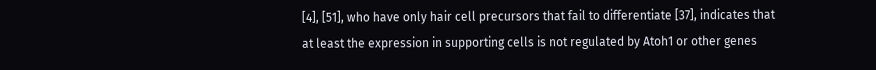[4], [51], who have only hair cell precursors that fail to differentiate [37], indicates that at least the expression in supporting cells is not regulated by Atoh1 or other genes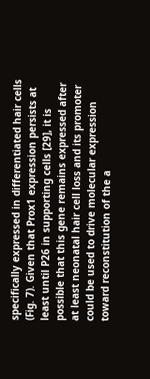specifically expressed in differentiated hair cells (Fig. 7). Given that Prox1 expression persists at least until P26 in supporting cells [29], it is possible that this gene remains expressed after at least neonatal hair cell loss and its promoter could be used to drive molecular expression toward reconstitution of the a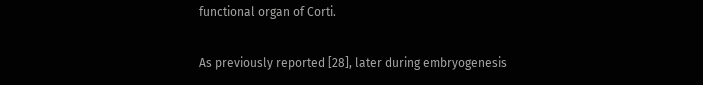functional organ of Corti.

As previously reported [28], later during embryogenesis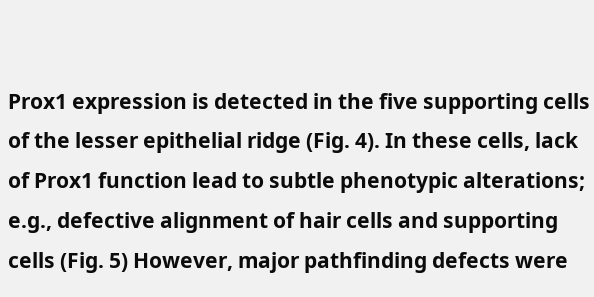Prox1 expression is detected in the five supporting cells of the lesser epithelial ridge (Fig. 4). In these cells, lack of Prox1 function lead to subtle phenotypic alterations; e.g., defective alignment of hair cells and supporting cells (Fig. 5) However, major pathfinding defects were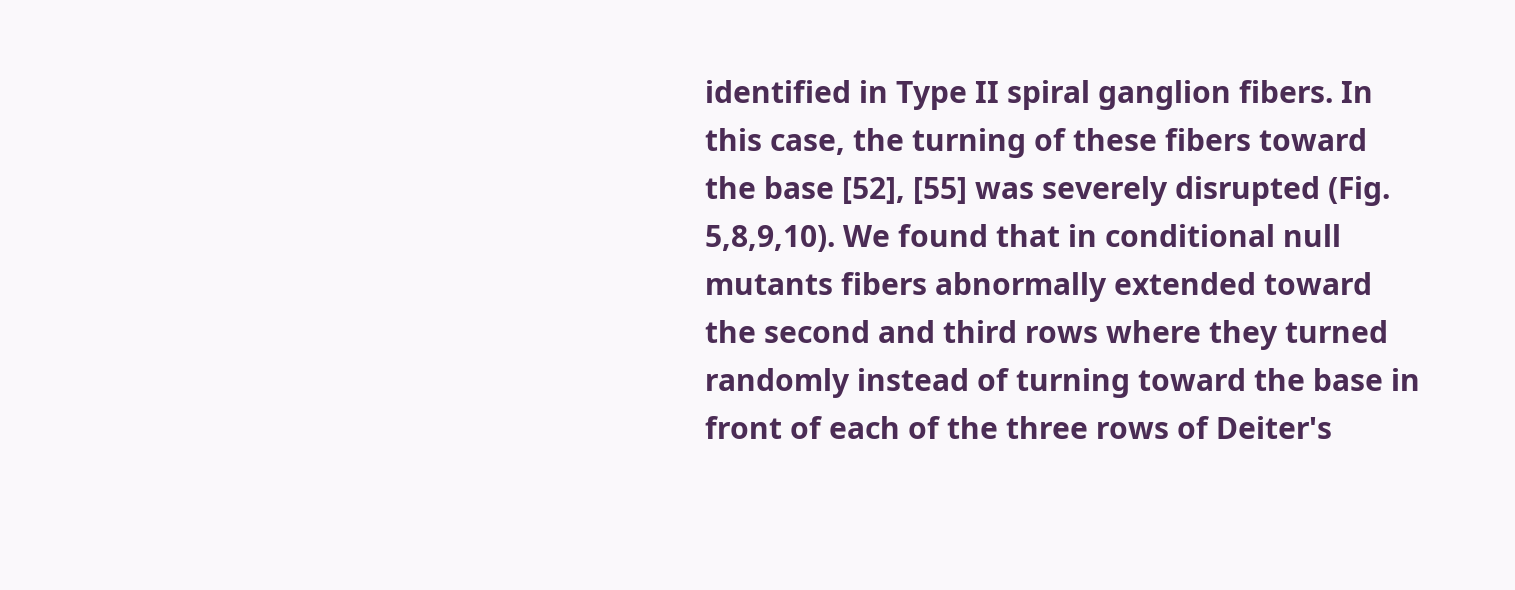identified in Type II spiral ganglion fibers. In this case, the turning of these fibers toward the base [52], [55] was severely disrupted (Fig. 5,8,9,10). We found that in conditional null mutants fibers abnormally extended toward the second and third rows where they turned randomly instead of turning toward the base in front of each of the three rows of Deiter's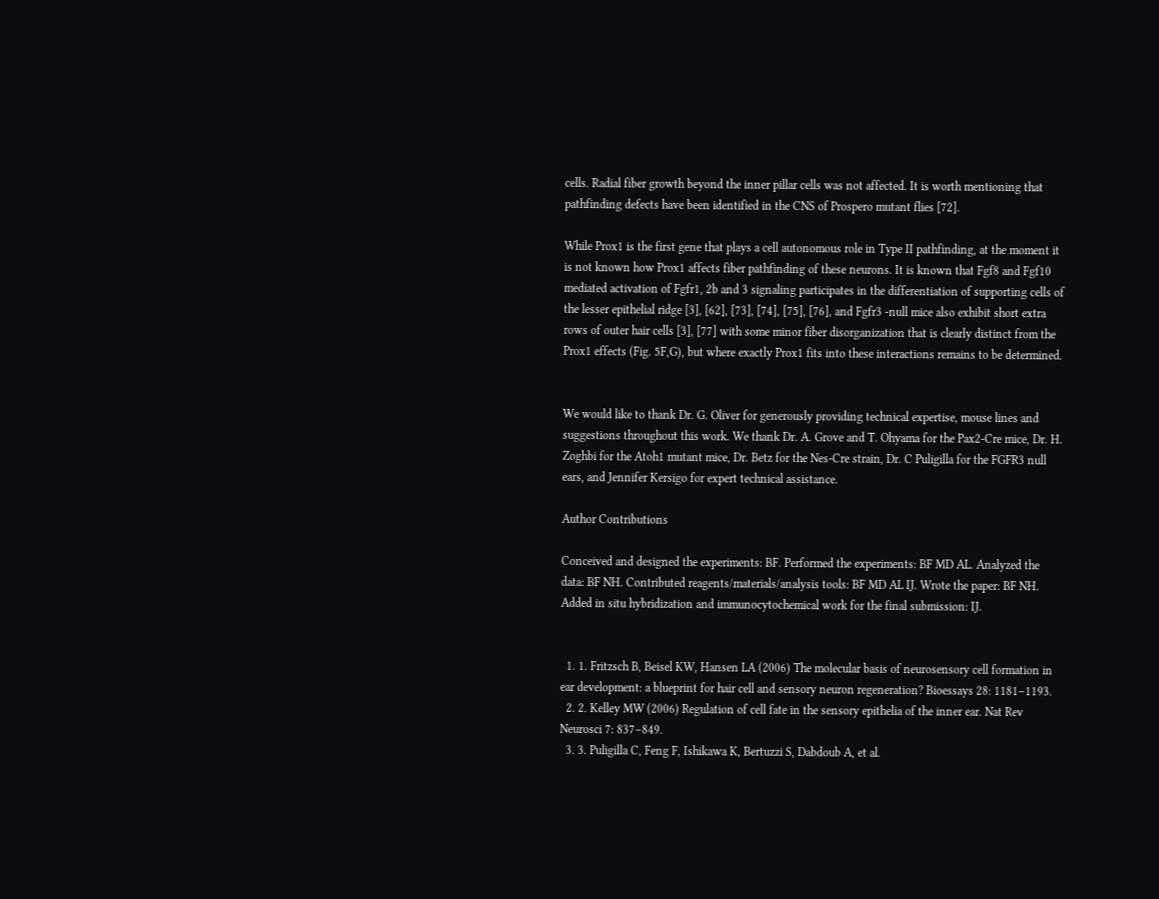cells. Radial fiber growth beyond the inner pillar cells was not affected. It is worth mentioning that pathfinding defects have been identified in the CNS of Prospero mutant flies [72].

While Prox1 is the first gene that plays a cell autonomous role in Type II pathfinding, at the moment it is not known how Prox1 affects fiber pathfinding of these neurons. It is known that Fgf8 and Fgf10 mediated activation of Fgfr1, 2b and 3 signaling participates in the differentiation of supporting cells of the lesser epithelial ridge [3], [62], [73], [74], [75], [76], and Fgfr3 -null mice also exhibit short extra rows of outer hair cells [3], [77] with some minor fiber disorganization that is clearly distinct from the Prox1 effects (Fig. 5F,G), but where exactly Prox1 fits into these interactions remains to be determined.


We would like to thank Dr. G. Oliver for generously providing technical expertise, mouse lines and suggestions throughout this work. We thank Dr. A. Grove and T. Ohyama for the Pax2-Cre mice, Dr. H. Zoghbi for the Atoh1 mutant mice, Dr. Betz for the Nes-Cre strain, Dr. C Puligilla for the FGFR3 null ears, and Jennifer Kersigo for expert technical assistance.

Author Contributions

Conceived and designed the experiments: BF. Performed the experiments: BF MD AL. Analyzed the data: BF NH. Contributed reagents/materials/analysis tools: BF MD AL IJ. Wrote the paper: BF NH. Added in situ hybridization and immunocytochemical work for the final submission: IJ.


  1. 1. Fritzsch B, Beisel KW, Hansen LA (2006) The molecular basis of neurosensory cell formation in ear development: a blueprint for hair cell and sensory neuron regeneration? Bioessays 28: 1181–1193.
  2. 2. Kelley MW (2006) Regulation of cell fate in the sensory epithelia of the inner ear. Nat Rev Neurosci 7: 837–849.
  3. 3. Puligilla C, Feng F, Ishikawa K, Bertuzzi S, Dabdoub A, et al.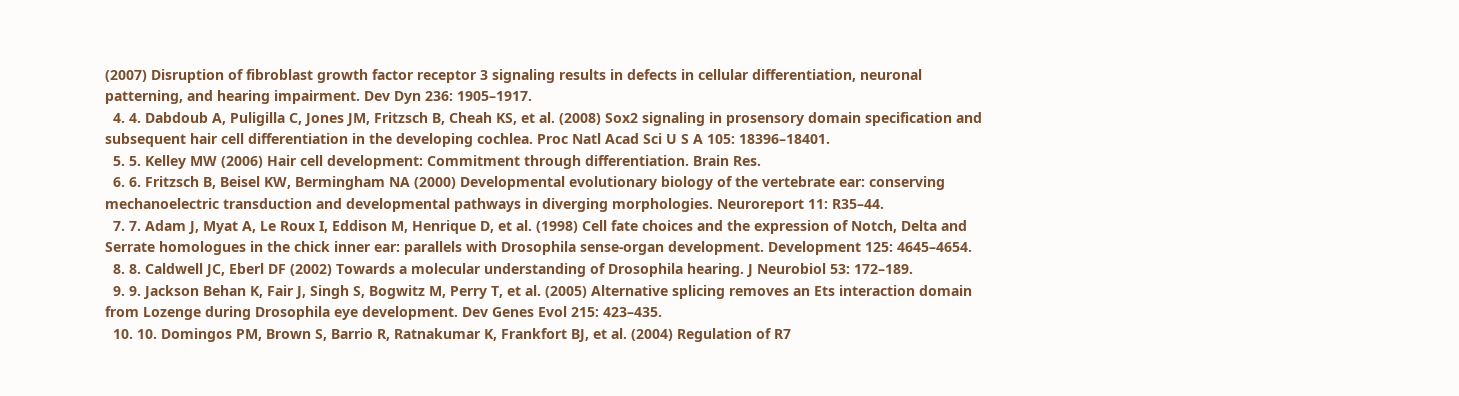(2007) Disruption of fibroblast growth factor receptor 3 signaling results in defects in cellular differentiation, neuronal patterning, and hearing impairment. Dev Dyn 236: 1905–1917.
  4. 4. Dabdoub A, Puligilla C, Jones JM, Fritzsch B, Cheah KS, et al. (2008) Sox2 signaling in prosensory domain specification and subsequent hair cell differentiation in the developing cochlea. Proc Natl Acad Sci U S A 105: 18396–18401.
  5. 5. Kelley MW (2006) Hair cell development: Commitment through differentiation. Brain Res.
  6. 6. Fritzsch B, Beisel KW, Bermingham NA (2000) Developmental evolutionary biology of the vertebrate ear: conserving mechanoelectric transduction and developmental pathways in diverging morphologies. Neuroreport 11: R35–44.
  7. 7. Adam J, Myat A, Le Roux I, Eddison M, Henrique D, et al. (1998) Cell fate choices and the expression of Notch, Delta and Serrate homologues in the chick inner ear: parallels with Drosophila sense-organ development. Development 125: 4645–4654.
  8. 8. Caldwell JC, Eberl DF (2002) Towards a molecular understanding of Drosophila hearing. J Neurobiol 53: 172–189.
  9. 9. Jackson Behan K, Fair J, Singh S, Bogwitz M, Perry T, et al. (2005) Alternative splicing removes an Ets interaction domain from Lozenge during Drosophila eye development. Dev Genes Evol 215: 423–435.
  10. 10. Domingos PM, Brown S, Barrio R, Ratnakumar K, Frankfort BJ, et al. (2004) Regulation of R7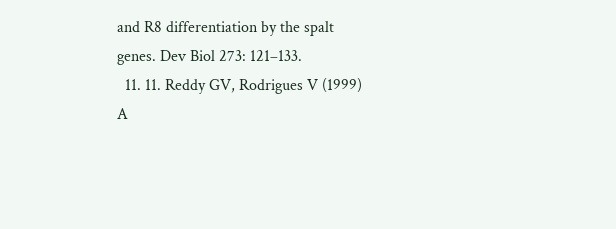and R8 differentiation by the spalt genes. Dev Biol 273: 121–133.
  11. 11. Reddy GV, Rodrigues V (1999) A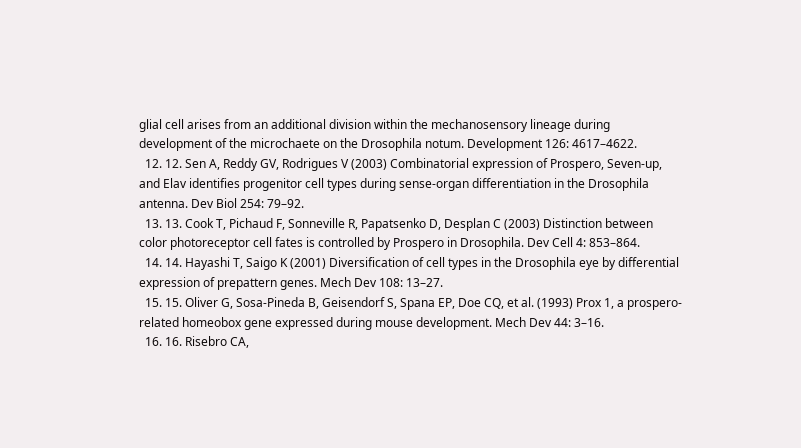glial cell arises from an additional division within the mechanosensory lineage during development of the microchaete on the Drosophila notum. Development 126: 4617–4622.
  12. 12. Sen A, Reddy GV, Rodrigues V (2003) Combinatorial expression of Prospero, Seven-up, and Elav identifies progenitor cell types during sense-organ differentiation in the Drosophila antenna. Dev Biol 254: 79–92.
  13. 13. Cook T, Pichaud F, Sonneville R, Papatsenko D, Desplan C (2003) Distinction between color photoreceptor cell fates is controlled by Prospero in Drosophila. Dev Cell 4: 853–864.
  14. 14. Hayashi T, Saigo K (2001) Diversification of cell types in the Drosophila eye by differential expression of prepattern genes. Mech Dev 108: 13–27.
  15. 15. Oliver G, Sosa-Pineda B, Geisendorf S, Spana EP, Doe CQ, et al. (1993) Prox 1, a prospero-related homeobox gene expressed during mouse development. Mech Dev 44: 3–16.
  16. 16. Risebro CA,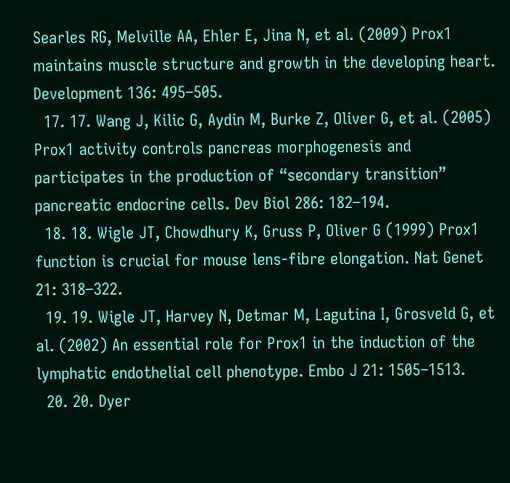Searles RG, Melville AA, Ehler E, Jina N, et al. (2009) Prox1 maintains muscle structure and growth in the developing heart. Development 136: 495–505.
  17. 17. Wang J, Kilic G, Aydin M, Burke Z, Oliver G, et al. (2005) Prox1 activity controls pancreas morphogenesis and participates in the production of “secondary transition” pancreatic endocrine cells. Dev Biol 286: 182–194.
  18. 18. Wigle JT, Chowdhury K, Gruss P, Oliver G (1999) Prox1 function is crucial for mouse lens-fibre elongation. Nat Genet 21: 318–322.
  19. 19. Wigle JT, Harvey N, Detmar M, Lagutina I, Grosveld G, et al. (2002) An essential role for Prox1 in the induction of the lymphatic endothelial cell phenotype. Embo J 21: 1505–1513.
  20. 20. Dyer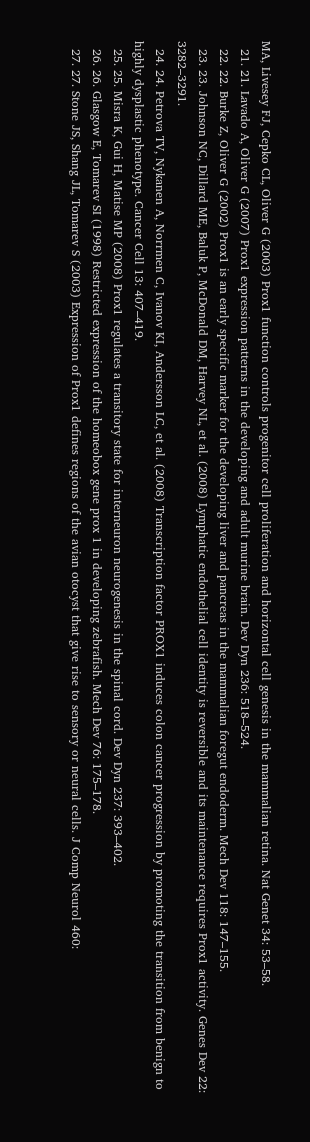MA, Livesey FJ, Cepko CL, Oliver G (2003) Prox1 function controls progenitor cell proliferation and horizontal cell genesis in the mammalian retina. Nat Genet 34: 53–58.
  21. 21. Lavado A, Oliver G (2007) Prox1 expression patterns in the developing and adult murine brain. Dev Dyn 236: 518–524.
  22. 22. Burke Z, Oliver G (2002) Prox1 is an early specific marker for the developing liver and pancreas in the mammalian foregut endoderm. Mech Dev 118: 147–155.
  23. 23. Johnson NC, Dillard ME, Baluk P, McDonald DM, Harvey NL, et al. (2008) Lymphatic endothelial cell identity is reversible and its maintenance requires Prox1 activity. Genes Dev 22: 3282–3291.
  24. 24. Petrova TV, Nykanen A, Norrmen C, Ivanov KI, Andersson LC, et al. (2008) Transcription factor PROX1 induces colon cancer progression by promoting the transition from benign to highly dysplastic phenotype. Cancer Cell 13: 407–419.
  25. 25. Misra K, Gui H, Matise MP (2008) Prox1 regulates a transitory state for interneuron neurogenesis in the spinal cord. Dev Dyn 237: 393–402.
  26. 26. Glasgow E, Tomarev SI (1998) Restricted expression of the homeobox gene prox 1 in developing zebrafish. Mech Dev 76: 175–178.
  27. 27. Stone JS, Shang JL, Tomarev S (2003) Expression of Prox1 defines regions of the avian otocyst that give rise to sensory or neural cells. J Comp Neurol 460: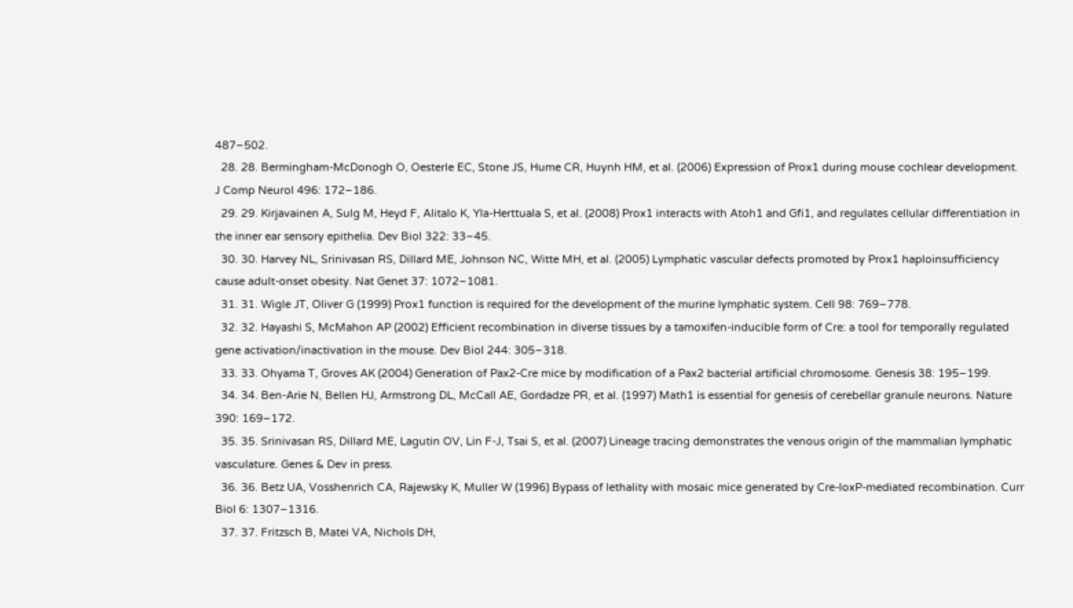487–502.
  28. 28. Bermingham-McDonogh O, Oesterle EC, Stone JS, Hume CR, Huynh HM, et al. (2006) Expression of Prox1 during mouse cochlear development. J Comp Neurol 496: 172–186.
  29. 29. Kirjavainen A, Sulg M, Heyd F, Alitalo K, Yla-Herttuala S, et al. (2008) Prox1 interacts with Atoh1 and Gfi1, and regulates cellular differentiation in the inner ear sensory epithelia. Dev Biol 322: 33–45.
  30. 30. Harvey NL, Srinivasan RS, Dillard ME, Johnson NC, Witte MH, et al. (2005) Lymphatic vascular defects promoted by Prox1 haploinsufficiency cause adult-onset obesity. Nat Genet 37: 1072–1081.
  31. 31. Wigle JT, Oliver G (1999) Prox1 function is required for the development of the murine lymphatic system. Cell 98: 769–778.
  32. 32. Hayashi S, McMahon AP (2002) Efficient recombination in diverse tissues by a tamoxifen-inducible form of Cre: a tool for temporally regulated gene activation/inactivation in the mouse. Dev Biol 244: 305–318.
  33. 33. Ohyama T, Groves AK (2004) Generation of Pax2-Cre mice by modification of a Pax2 bacterial artificial chromosome. Genesis 38: 195–199.
  34. 34. Ben-Arie N, Bellen HJ, Armstrong DL, McCall AE, Gordadze PR, et al. (1997) Math1 is essential for genesis of cerebellar granule neurons. Nature 390: 169–172.
  35. 35. Srinivasan RS, Dillard ME, Lagutin OV, Lin F-J, Tsai S, et al. (2007) Lineage tracing demonstrates the venous origin of the mammalian lymphatic vasculature. Genes & Dev in press.
  36. 36. Betz UA, Vosshenrich CA, Rajewsky K, Muller W (1996) Bypass of lethality with mosaic mice generated by Cre-loxP-mediated recombination. Curr Biol 6: 1307–1316.
  37. 37. Fritzsch B, Matei VA, Nichols DH,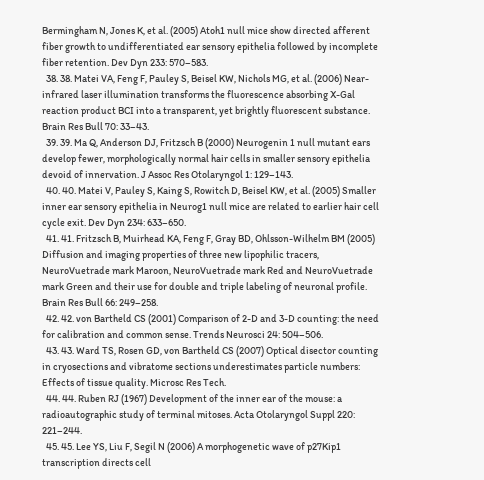Bermingham N, Jones K, et al. (2005) Atoh1 null mice show directed afferent fiber growth to undifferentiated ear sensory epithelia followed by incomplete fiber retention. Dev Dyn 233: 570–583.
  38. 38. Matei VA, Feng F, Pauley S, Beisel KW, Nichols MG, et al. (2006) Near-infrared laser illumination transforms the fluorescence absorbing X-Gal reaction product BCI into a transparent, yet brightly fluorescent substance. Brain Res Bull 70: 33–43.
  39. 39. Ma Q, Anderson DJ, Fritzsch B (2000) Neurogenin 1 null mutant ears develop fewer, morphologically normal hair cells in smaller sensory epithelia devoid of innervation. J Assoc Res Otolaryngol 1: 129–143.
  40. 40. Matei V, Pauley S, Kaing S, Rowitch D, Beisel KW, et al. (2005) Smaller inner ear sensory epithelia in Neurog1 null mice are related to earlier hair cell cycle exit. Dev Dyn 234: 633–650.
  41. 41. Fritzsch B, Muirhead KA, Feng F, Gray BD, Ohlsson-Wilhelm BM (2005) Diffusion and imaging properties of three new lipophilic tracers, NeuroVuetrade mark Maroon, NeuroVuetrade mark Red and NeuroVuetrade mark Green and their use for double and triple labeling of neuronal profile. Brain Res Bull 66: 249–258.
  42. 42. von Bartheld CS (2001) Comparison of 2-D and 3-D counting: the need for calibration and common sense. Trends Neurosci 24: 504–506.
  43. 43. Ward TS, Rosen GD, von Bartheld CS (2007) Optical disector counting in cryosections and vibratome sections underestimates particle numbers: Effects of tissue quality. Microsc Res Tech.
  44. 44. Ruben RJ (1967) Development of the inner ear of the mouse: a radioautographic study of terminal mitoses. Acta Otolaryngol Suppl 220: 221–244.
  45. 45. Lee YS, Liu F, Segil N (2006) A morphogenetic wave of p27Kip1 transcription directs cell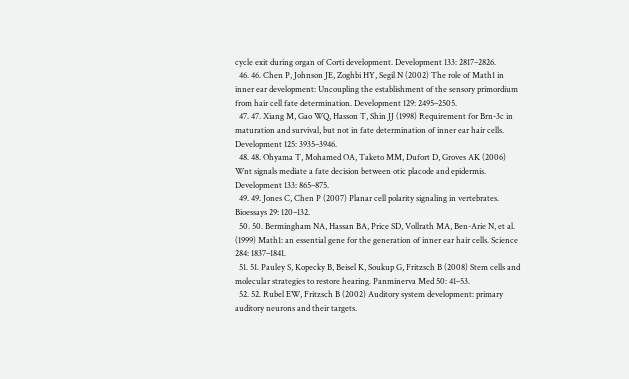cycle exit during organ of Corti development. Development 133: 2817–2826.
  46. 46. Chen P, Johnson JE, Zoghbi HY, Segil N (2002) The role of Math1 in inner ear development: Uncoupling the establishment of the sensory primordium from hair cell fate determination. Development 129: 2495–2505.
  47. 47. Xiang M, Gao WQ, Hasson T, Shin JJ (1998) Requirement for Brn-3c in maturation and survival, but not in fate determination of inner ear hair cells. Development 125: 3935–3946.
  48. 48. Ohyama T, Mohamed OA, Taketo MM, Dufort D, Groves AK (2006) Wnt signals mediate a fate decision between otic placode and epidermis. Development 133: 865–875.
  49. 49. Jones C, Chen P (2007) Planar cell polarity signaling in vertebrates. Bioessays 29: 120–132.
  50. 50. Bermingham NA, Hassan BA, Price SD, Vollrath MA, Ben-Arie N, et al. (1999) Math1: an essential gene for the generation of inner ear hair cells. Science 284: 1837–1841.
  51. 51. Pauley S, Kopecky B, Beisel K, Soukup G, Fritzsch B (2008) Stem cells and molecular strategies to restore hearing. Panminerva Med 50: 41–53.
  52. 52. Rubel EW, Fritzsch B (2002) Auditory system development: primary auditory neurons and their targets.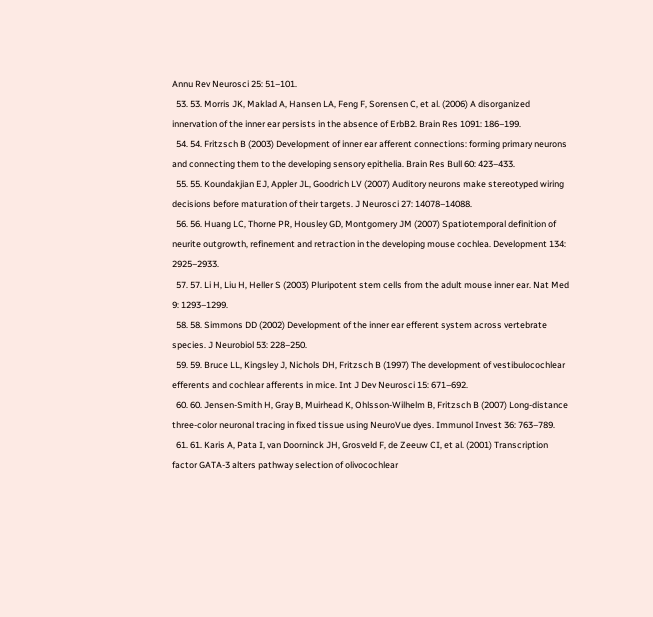Annu Rev Neurosci 25: 51–101.
  53. 53. Morris JK, Maklad A, Hansen LA, Feng F, Sorensen C, et al. (2006) A disorganized innervation of the inner ear persists in the absence of ErbB2. Brain Res 1091: 186–199.
  54. 54. Fritzsch B (2003) Development of inner ear afferent connections: forming primary neurons and connecting them to the developing sensory epithelia. Brain Res Bull 60: 423–433.
  55. 55. Koundakjian EJ, Appler JL, Goodrich LV (2007) Auditory neurons make stereotyped wiring decisions before maturation of their targets. J Neurosci 27: 14078–14088.
  56. 56. Huang LC, Thorne PR, Housley GD, Montgomery JM (2007) Spatiotemporal definition of neurite outgrowth, refinement and retraction in the developing mouse cochlea. Development 134: 2925–2933.
  57. 57. Li H, Liu H, Heller S (2003) Pluripotent stem cells from the adult mouse inner ear. Nat Med 9: 1293–1299.
  58. 58. Simmons DD (2002) Development of the inner ear efferent system across vertebrate species. J Neurobiol 53: 228–250.
  59. 59. Bruce LL, Kingsley J, Nichols DH, Fritzsch B (1997) The development of vestibulocochlear efferents and cochlear afferents in mice. Int J Dev Neurosci 15: 671–692.
  60. 60. Jensen-Smith H, Gray B, Muirhead K, Ohlsson-Wilhelm B, Fritzsch B (2007) Long-distance three-color neuronal tracing in fixed tissue using NeuroVue dyes. Immunol Invest 36: 763–789.
  61. 61. Karis A, Pata I, van Doorninck JH, Grosveld F, de Zeeuw CI, et al. (2001) Transcription factor GATA-3 alters pathway selection of olivocochlear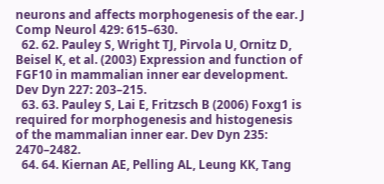neurons and affects morphogenesis of the ear. J Comp Neurol 429: 615–630.
  62. 62. Pauley S, Wright TJ, Pirvola U, Ornitz D, Beisel K, et al. (2003) Expression and function of FGF10 in mammalian inner ear development. Dev Dyn 227: 203–215.
  63. 63. Pauley S, Lai E, Fritzsch B (2006) Foxg1 is required for morphogenesis and histogenesis of the mammalian inner ear. Dev Dyn 235: 2470–2482.
  64. 64. Kiernan AE, Pelling AL, Leung KK, Tang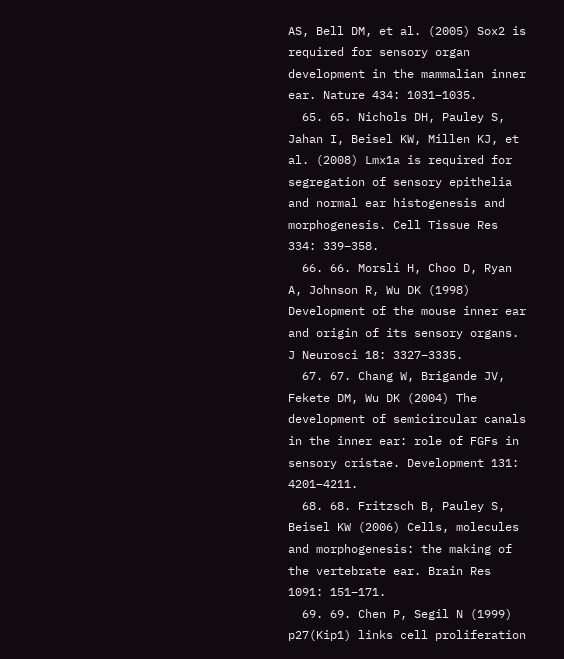AS, Bell DM, et al. (2005) Sox2 is required for sensory organ development in the mammalian inner ear. Nature 434: 1031–1035.
  65. 65. Nichols DH, Pauley S, Jahan I, Beisel KW, Millen KJ, et al. (2008) Lmx1a is required for segregation of sensory epithelia and normal ear histogenesis and morphogenesis. Cell Tissue Res 334: 339–358.
  66. 66. Morsli H, Choo D, Ryan A, Johnson R, Wu DK (1998) Development of the mouse inner ear and origin of its sensory organs. J Neurosci 18: 3327–3335.
  67. 67. Chang W, Brigande JV, Fekete DM, Wu DK (2004) The development of semicircular canals in the inner ear: role of FGFs in sensory cristae. Development 131: 4201–4211.
  68. 68. Fritzsch B, Pauley S, Beisel KW (2006) Cells, molecules and morphogenesis: the making of the vertebrate ear. Brain Res 1091: 151–171.
  69. 69. Chen P, Segil N (1999) p27(Kip1) links cell proliferation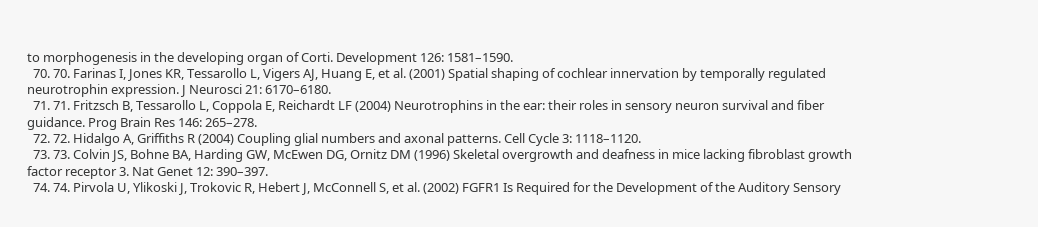to morphogenesis in the developing organ of Corti. Development 126: 1581–1590.
  70. 70. Farinas I, Jones KR, Tessarollo L, Vigers AJ, Huang E, et al. (2001) Spatial shaping of cochlear innervation by temporally regulated neurotrophin expression. J Neurosci 21: 6170–6180.
  71. 71. Fritzsch B, Tessarollo L, Coppola E, Reichardt LF (2004) Neurotrophins in the ear: their roles in sensory neuron survival and fiber guidance. Prog Brain Res 146: 265–278.
  72. 72. Hidalgo A, Griffiths R (2004) Coupling glial numbers and axonal patterns. Cell Cycle 3: 1118–1120.
  73. 73. Colvin JS, Bohne BA, Harding GW, McEwen DG, Ornitz DM (1996) Skeletal overgrowth and deafness in mice lacking fibroblast growth factor receptor 3. Nat Genet 12: 390–397.
  74. 74. Pirvola U, Ylikoski J, Trokovic R, Hebert J, McConnell S, et al. (2002) FGFR1 Is Required for the Development of the Auditory Sensory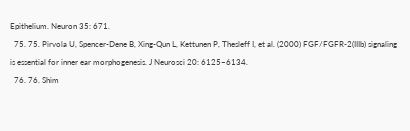Epithelium. Neuron 35: 671.
  75. 75. Pirvola U, Spencer-Dene B, Xing-Qun L, Kettunen P, Thesleff I, et al. (2000) FGF/FGFR-2(IIIb) signaling is essential for inner ear morphogenesis. J Neurosci 20: 6125–6134.
  76. 76. Shim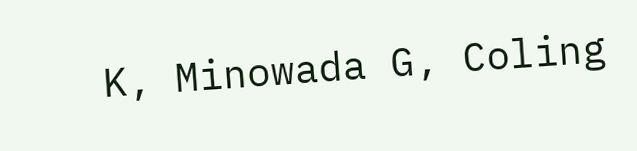K, Minowada G, Coling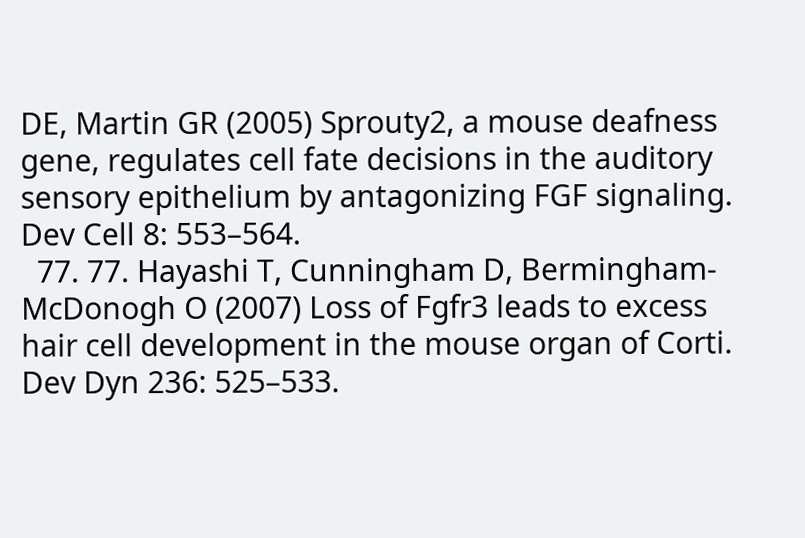DE, Martin GR (2005) Sprouty2, a mouse deafness gene, regulates cell fate decisions in the auditory sensory epithelium by antagonizing FGF signaling. Dev Cell 8: 553–564.
  77. 77. Hayashi T, Cunningham D, Bermingham-McDonogh O (2007) Loss of Fgfr3 leads to excess hair cell development in the mouse organ of Corti. Dev Dyn 236: 525–533.